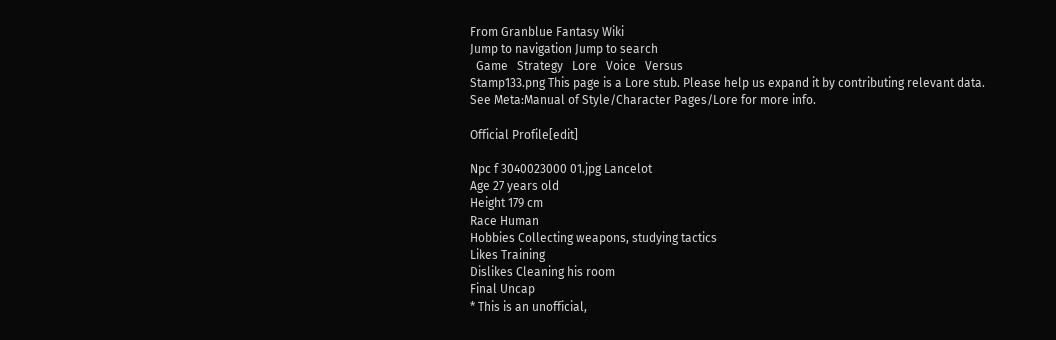From Granblue Fantasy Wiki
Jump to navigation Jump to search
  Game   Strategy   Lore   Voice   Versus
Stamp133.png This page is a Lore stub. Please help us expand it by contributing relevant data.
See Meta:Manual of Style/Character Pages/Lore for more info.

Official Profile[edit]

Npc f 3040023000 01.jpg Lancelot
Age 27 years old
Height 179 cm
Race Human
Hobbies Collecting weapons, studying tactics
Likes Training
Dislikes Cleaning his room
Final Uncap
* This is an unofficial,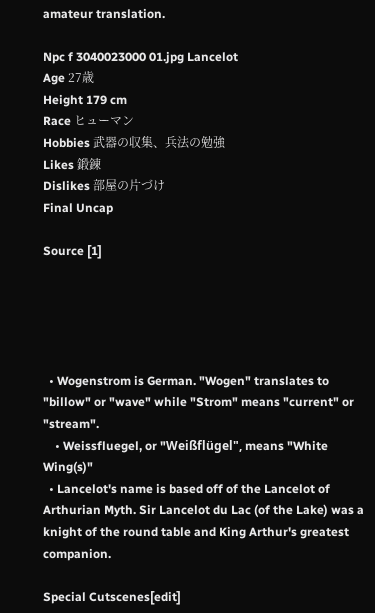amateur translation.

Npc f 3040023000 01.jpg Lancelot
Age 27歳
Height 179 cm
Race ヒューマン
Hobbies 武器の収集、兵法の勉強
Likes 鍛錬
Dislikes 部屋の片づけ
Final Uncap

Source [1]





  • Wogenstrom is German. "Wogen" translates to "billow" or "wave" while "Strom" means "current" or "stream".
    • Weissfluegel, or "Weißflügel", means "White Wing(s)"
  • Lancelot's name is based off of the Lancelot of Arthurian Myth. Sir Lancelot du Lac (of the Lake) was a knight of the round table and King Arthur's greatest companion.

Special Cutscenes[edit]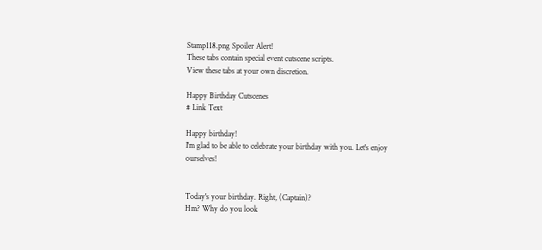Stamp118.png Spoiler Alert!
These tabs contain special event cutscene scripts.
View these tabs at your own discretion.

Happy Birthday Cutscenes
# Link Text

Happy birthday!
I'm glad to be able to celebrate your birthday with you. Let's enjoy ourselves!


Today's your birthday. Right, (Captain)?
Hm? Why do you look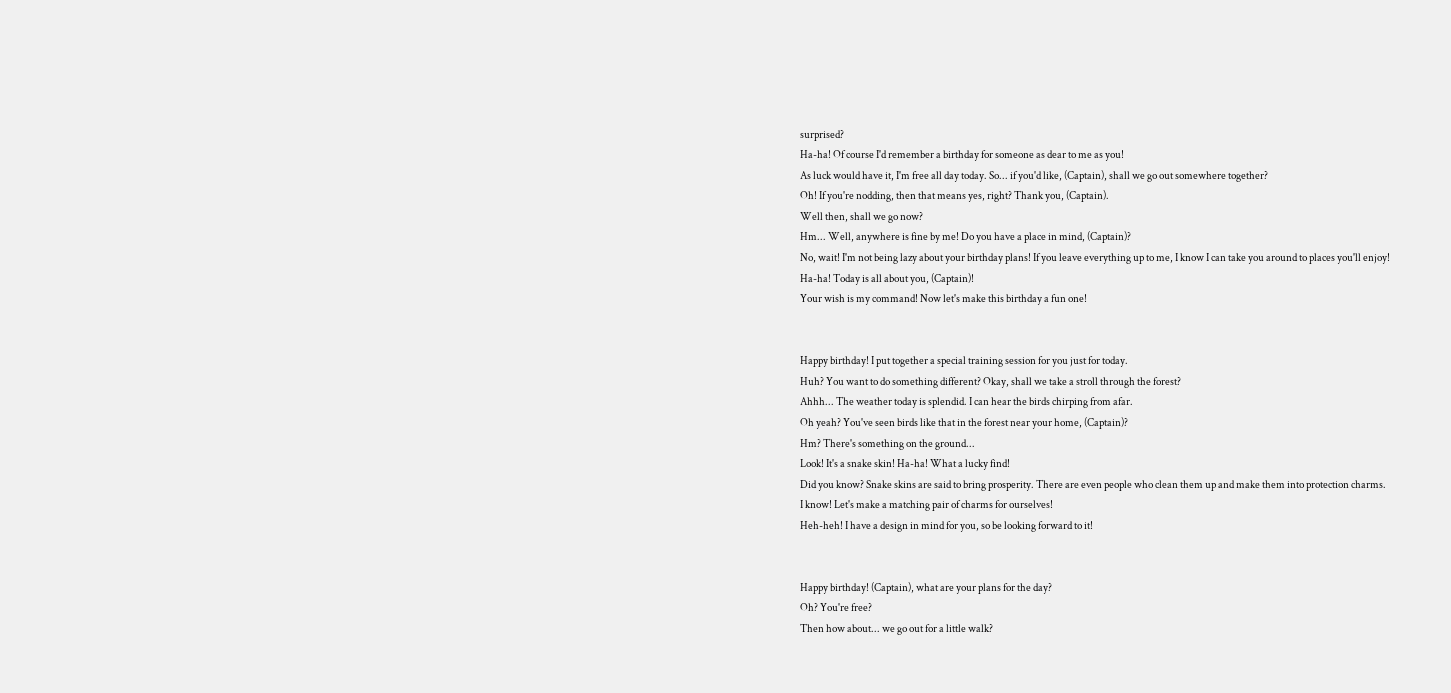surprised?
Ha-ha! Of course I'd remember a birthday for someone as dear to me as you!
As luck would have it, I'm free all day today. So... if you'd like, (Captain), shall we go out somewhere together?
Oh! If you're nodding, then that means yes, right? Thank you, (Captain).
Well then, shall we go now?
Hm... Well, anywhere is fine by me! Do you have a place in mind, (Captain)?
No, wait! I'm not being lazy about your birthday plans! If you leave everything up to me, I know I can take you around to places you'll enjoy!
Ha-ha! Today is all about you, (Captain)!
Your wish is my command! Now let's make this birthday a fun one!


Happy birthday! I put together a special training session for you just for today.
Huh? You want to do something different? Okay, shall we take a stroll through the forest?
Ahhh... The weather today is splendid. I can hear the birds chirping from afar.
Oh yeah? You've seen birds like that in the forest near your home, (Captain)?
Hm? There's something on the ground...
Look! It's a snake skin! Ha-ha! What a lucky find!
Did you know? Snake skins are said to bring prosperity. There are even people who clean them up and make them into protection charms.
I know! Let's make a matching pair of charms for ourselves!
Heh-heh! I have a design in mind for you, so be looking forward to it!


Happy birthday! (Captain), what are your plans for the day?
Oh? You're free?
Then how about... we go out for a little walk?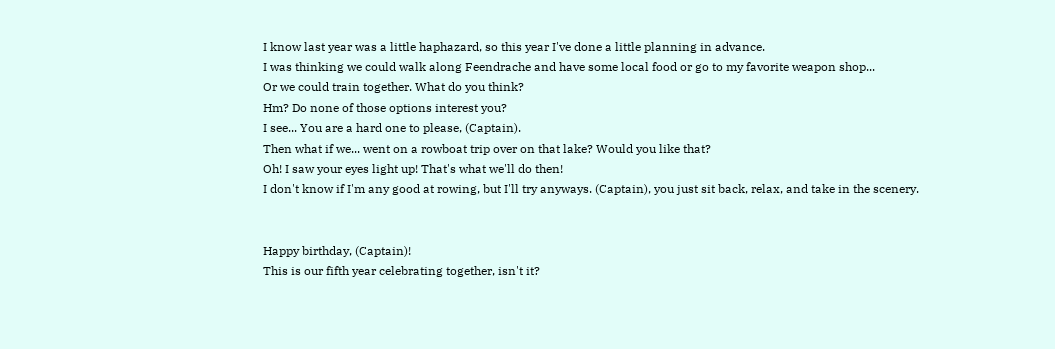I know last year was a little haphazard, so this year I've done a little planning in advance.
I was thinking we could walk along Feendrache and have some local food or go to my favorite weapon shop...
Or we could train together. What do you think?
Hm? Do none of those options interest you?
I see... You are a hard one to please, (Captain).
Then what if we... went on a rowboat trip over on that lake? Would you like that?
Oh! I saw your eyes light up! That's what we'll do then!
I don't know if I'm any good at rowing, but I'll try anyways. (Captain), you just sit back, relax, and take in the scenery.


Happy birthday, (Captain)!
This is our fifth year celebrating together, isn't it?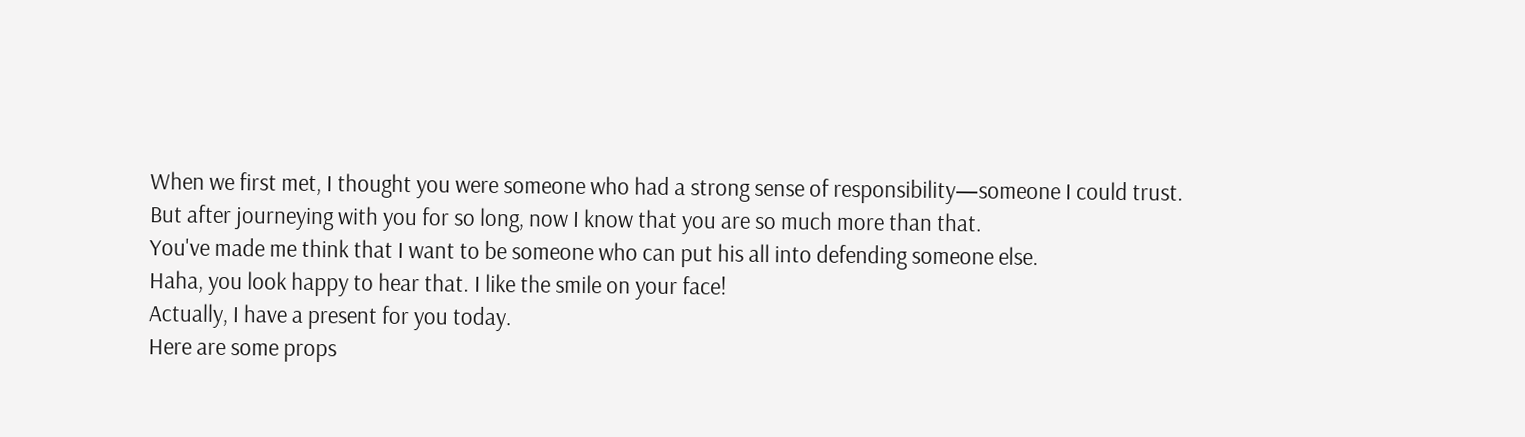When we first met, I thought you were someone who had a strong sense of responsibility—someone I could trust.
But after journeying with you for so long, now I know that you are so much more than that.
You've made me think that I want to be someone who can put his all into defending someone else.
Haha, you look happy to hear that. I like the smile on your face!
Actually, I have a present for you today.
Here are some props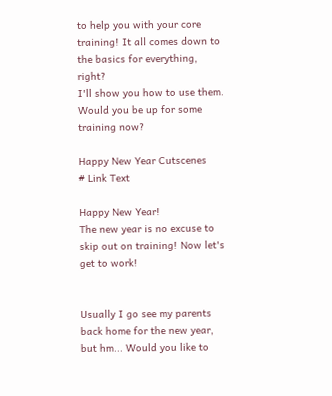to help you with your core training! It all comes down to the basics for everything, right?
I'll show you how to use them. Would you be up for some training now?

Happy New Year Cutscenes
# Link Text

Happy New Year!
The new year is no excuse to skip out on training! Now let's get to work!


Usually I go see my parents back home for the new year, but hm... Would you like to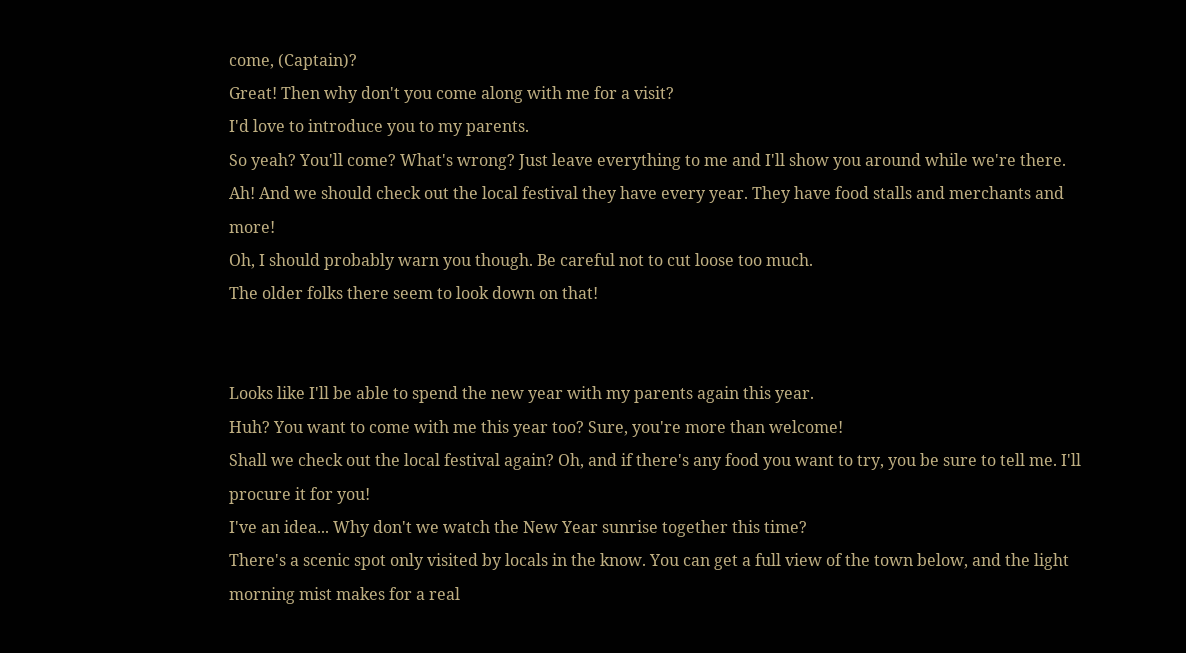come, (Captain)?
Great! Then why don't you come along with me for a visit?
I'd love to introduce you to my parents.
So yeah? You'll come? What's wrong? Just leave everything to me and I'll show you around while we're there.
Ah! And we should check out the local festival they have every year. They have food stalls and merchants and more!
Oh, I should probably warn you though. Be careful not to cut loose too much.
The older folks there seem to look down on that!


Looks like I'll be able to spend the new year with my parents again this year.
Huh? You want to come with me this year too? Sure, you're more than welcome!
Shall we check out the local festival again? Oh, and if there's any food you want to try, you be sure to tell me. I'll procure it for you!
I've an idea... Why don't we watch the New Year sunrise together this time?
There's a scenic spot only visited by locals in the know. You can get a full view of the town below, and the light morning mist makes for a real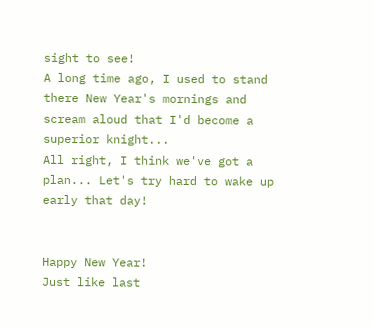sight to see!
A long time ago, I used to stand there New Year's mornings and scream aloud that I'd become a superior knight...
All right, I think we've got a plan... Let's try hard to wake up early that day!


Happy New Year!
Just like last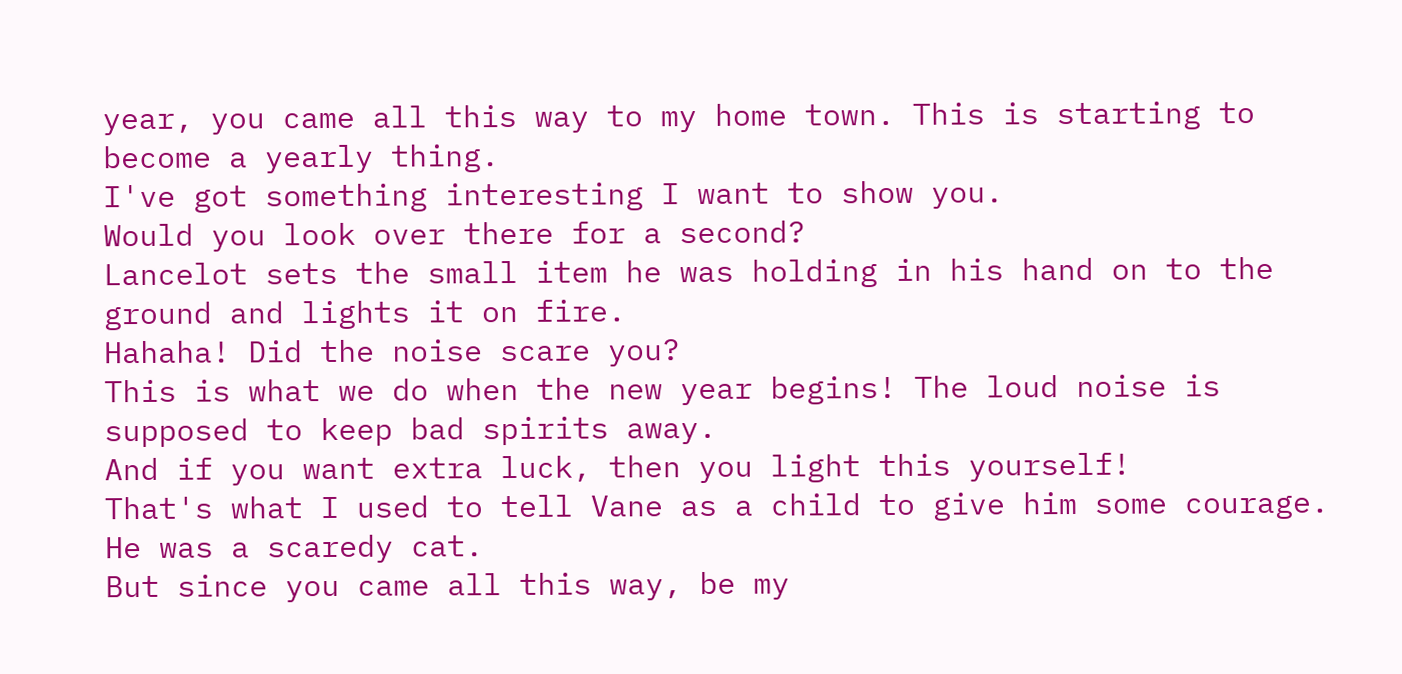year, you came all this way to my home town. This is starting to become a yearly thing.
I've got something interesting I want to show you.
Would you look over there for a second?
Lancelot sets the small item he was holding in his hand on to the ground and lights it on fire.
Hahaha! Did the noise scare you?
This is what we do when the new year begins! The loud noise is supposed to keep bad spirits away.
And if you want extra luck, then you light this yourself!
That's what I used to tell Vane as a child to give him some courage. He was a scaredy cat.
But since you came all this way, be my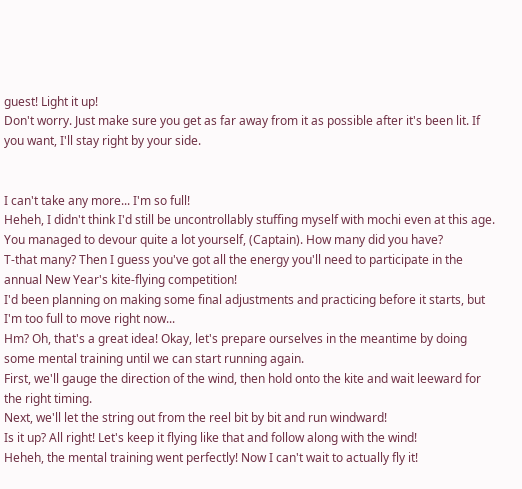guest! Light it up!
Don't worry. Just make sure you get as far away from it as possible after it's been lit. If you want, I'll stay right by your side.


I can't take any more... I'm so full!
Heheh, I didn't think I'd still be uncontrollably stuffing myself with mochi even at this age.
You managed to devour quite a lot yourself, (Captain). How many did you have?
T-that many? Then I guess you've got all the energy you'll need to participate in the annual New Year's kite-flying competition!
I'd been planning on making some final adjustments and practicing before it starts, but I'm too full to move right now...
Hm? Oh, that's a great idea! Okay, let's prepare ourselves in the meantime by doing some mental training until we can start running again.
First, we'll gauge the direction of the wind, then hold onto the kite and wait leeward for the right timing.
Next, we'll let the string out from the reel bit by bit and run windward!
Is it up? All right! Let's keep it flying like that and follow along with the wind!
Heheh, the mental training went perfectly! Now I can't wait to actually fly it!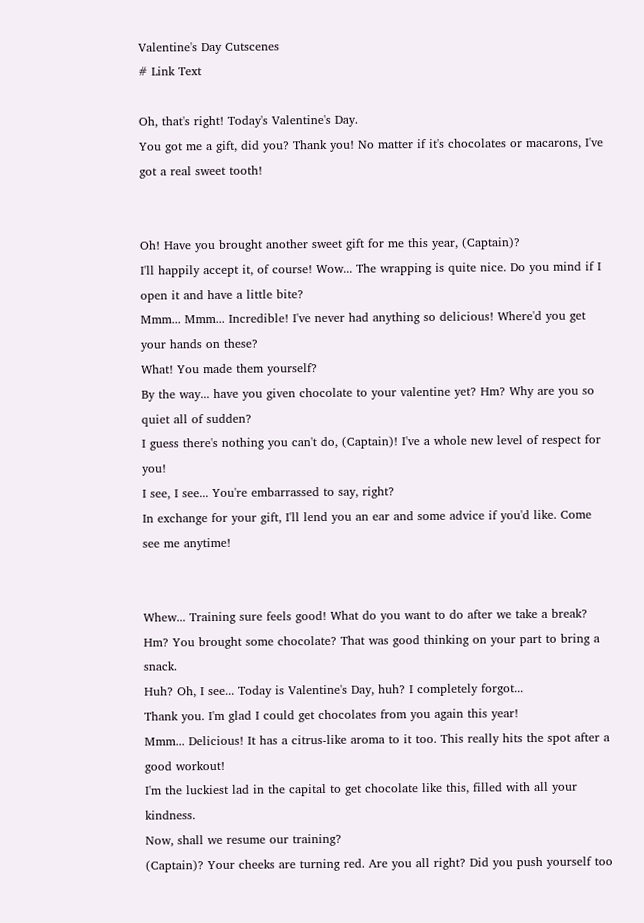Valentine's Day Cutscenes
# Link Text

Oh, that's right! Today's Valentine's Day.
You got me a gift, did you? Thank you! No matter if it's chocolates or macarons, I've got a real sweet tooth!


Oh! Have you brought another sweet gift for me this year, (Captain)?
I'll happily accept it, of course! Wow... The wrapping is quite nice. Do you mind if I open it and have a little bite?
Mmm... Mmm... Incredible! I've never had anything so delicious! Where'd you get your hands on these?
What! You made them yourself?
By the way... have you given chocolate to your valentine yet? Hm? Why are you so quiet all of sudden?
I guess there's nothing you can't do, (Captain)! I've a whole new level of respect for you!
I see, I see... You're embarrassed to say, right?
In exchange for your gift, I'll lend you an ear and some advice if you'd like. Come see me anytime!


Whew... Training sure feels good! What do you want to do after we take a break?
Hm? You brought some chocolate? That was good thinking on your part to bring a snack.
Huh? Oh, I see... Today is Valentine's Day, huh? I completely forgot...
Thank you. I'm glad I could get chocolates from you again this year!
Mmm... Delicious! It has a citrus-like aroma to it too. This really hits the spot after a good workout!
I'm the luckiest lad in the capital to get chocolate like this, filled with all your kindness.
Now, shall we resume our training?
(Captain)? Your cheeks are turning red. Are you all right? Did you push yourself too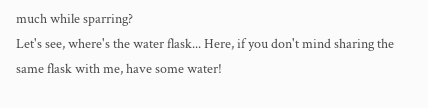much while sparring?
Let's see, where's the water flask... Here, if you don't mind sharing the same flask with me, have some water!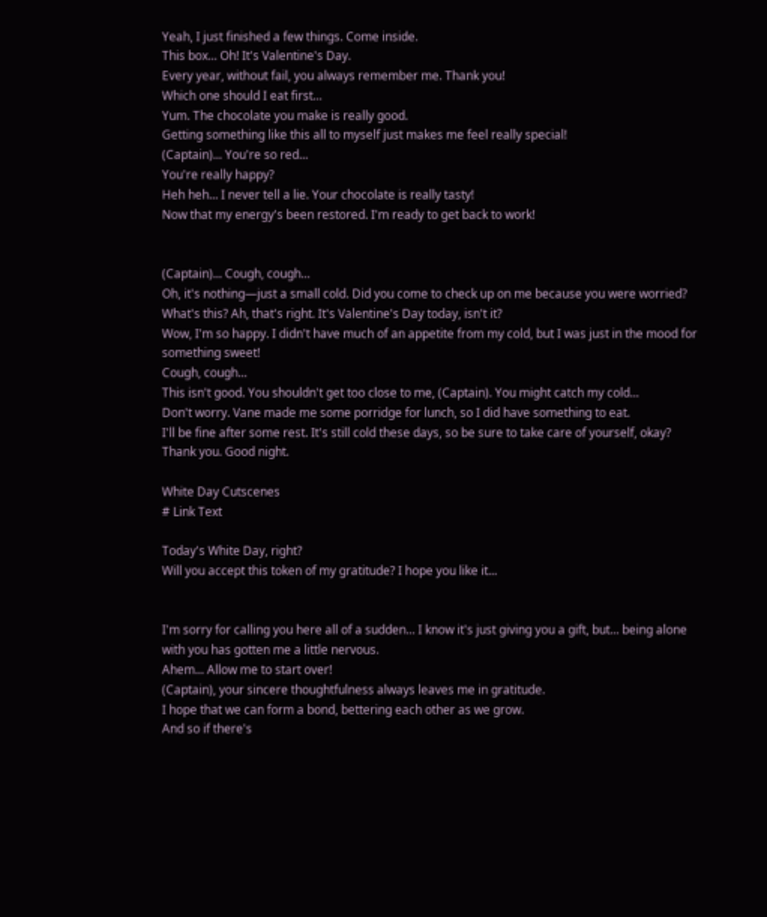Yeah, I just finished a few things. Come inside.
This box... Oh! It's Valentine's Day.
Every year, without fail, you always remember me. Thank you!
Which one should I eat first...
Yum. The chocolate you make is really good.
Getting something like this all to myself just makes me feel really special!
(Captain)... You're so red...
You're really happy?
Heh heh... I never tell a lie. Your chocolate is really tasty!
Now that my energy's been restored. I'm ready to get back to work!


(Captain)... Cough, cough...
Oh, it's nothing—just a small cold. Did you come to check up on me because you were worried?
What's this? Ah, that's right. It's Valentine's Day today, isn't it?
Wow, I'm so happy. I didn't have much of an appetite from my cold, but I was just in the mood for something sweet!
Cough, cough...
This isn't good. You shouldn't get too close to me, (Captain). You might catch my cold...
Don't worry. Vane made me some porridge for lunch, so I did have something to eat.
I'll be fine after some rest. It's still cold these days, so be sure to take care of yourself, okay?
Thank you. Good night.

White Day Cutscenes
# Link Text

Today's White Day, right?
Will you accept this token of my gratitude? I hope you like it...


I'm sorry for calling you here all of a sudden... I know it's just giving you a gift, but... being alone with you has gotten me a little nervous.
Ahem... Allow me to start over!
(Captain), your sincere thoughtfulness always leaves me in gratitude.
I hope that we can form a bond, bettering each other as we grow.
And so if there's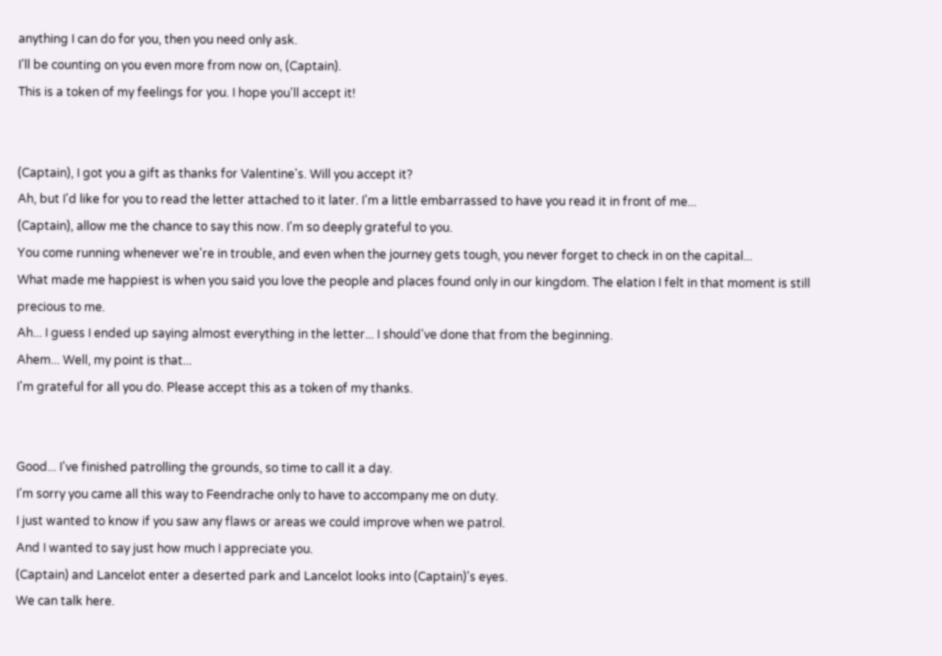anything I can do for you, then you need only ask.
I'll be counting on you even more from now on, (Captain).
This is a token of my feelings for you. I hope you'll accept it!


(Captain), I got you a gift as thanks for Valentine's. Will you accept it?
Ah, but I'd like for you to read the letter attached to it later. I'm a little embarrassed to have you read it in front of me...
(Captain), allow me the chance to say this now. I'm so deeply grateful to you.
You come running whenever we're in trouble, and even when the journey gets tough, you never forget to check in on the capital...
What made me happiest is when you said you love the people and places found only in our kingdom. The elation I felt in that moment is still precious to me.
Ah... I guess I ended up saying almost everything in the letter... I should've done that from the beginning.
Ahem... Well, my point is that...
I'm grateful for all you do. Please accept this as a token of my thanks.


Good... I've finished patrolling the grounds, so time to call it a day.
I'm sorry you came all this way to Feendrache only to have to accompany me on duty.
I just wanted to know if you saw any flaws or areas we could improve when we patrol.
And I wanted to say just how much I appreciate you.
(Captain) and Lancelot enter a deserted park and Lancelot looks into (Captain)'s eyes.
We can talk here.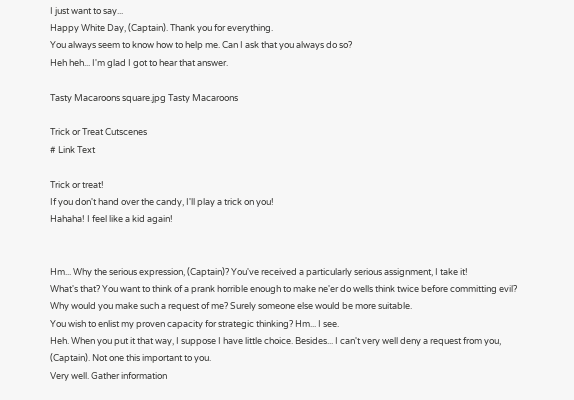I just want to say...
Happy White Day, (Captain). Thank you for everything.
You always seem to know how to help me. Can I ask that you always do so?
Heh heh... I'm glad I got to hear that answer.

Tasty Macaroons square.jpg Tasty Macaroons

Trick or Treat Cutscenes
# Link Text

Trick or treat!
If you don't hand over the candy, I'll play a trick on you!
Hahaha! I feel like a kid again!


Hm... Why the serious expression, (Captain)? You've received a particularly serious assignment, I take it!
What's that? You want to think of a prank horrible enough to make ne'er do wells think twice before committing evil?
Why would you make such a request of me? Surely someone else would be more suitable.
You wish to enlist my proven capacity for strategic thinking? Hm... I see.
Heh. When you put it that way, I suppose I have little choice. Besides... I can't very well deny a request from you, (Captain). Not one this important to you.
Very well. Gather information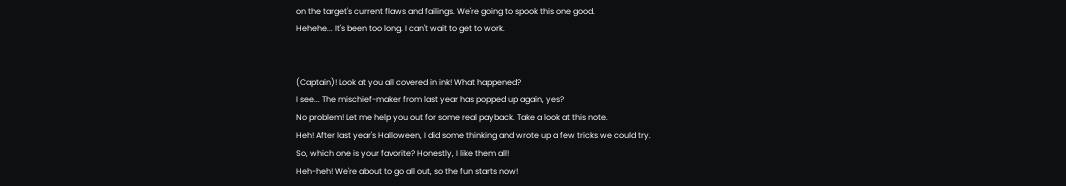on the target's current flaws and failings. We're going to spook this one good.
Hehehe... It's been too long. I can't wait to get to work.


(Captain)! Look at you all covered in ink! What happened?
I see... The mischief-maker from last year has popped up again, yes?
No problem! Let me help you out for some real payback. Take a look at this note.
Heh! After last year's Halloween, I did some thinking and wrote up a few tricks we could try.
So, which one is your favorite? Honestly, I like them all!
Heh-heh! We're about to go all out, so the fun starts now!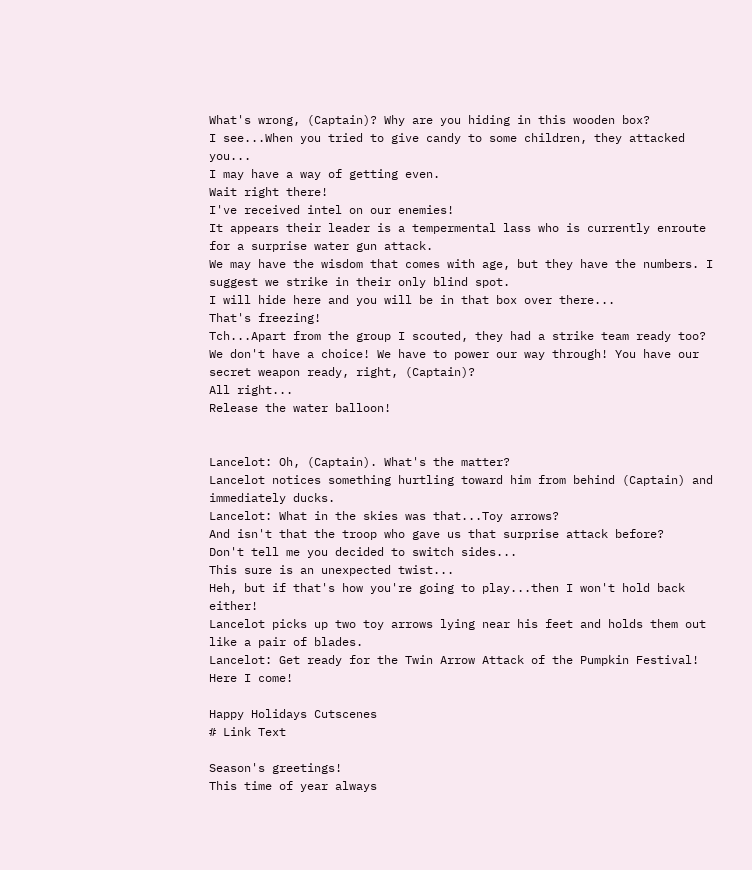What's wrong, (Captain)? Why are you hiding in this wooden box?
I see...When you tried to give candy to some children, they attacked you...
I may have a way of getting even.
Wait right there!
I've received intel on our enemies!
It appears their leader is a tempermental lass who is currently enroute for a surprise water gun attack.
We may have the wisdom that comes with age, but they have the numbers. I suggest we strike in their only blind spot.
I will hide here and you will be in that box over there...
That's freezing!
Tch...Apart from the group I scouted, they had a strike team ready too?
We don't have a choice! We have to power our way through! You have our secret weapon ready, right, (Captain)?
All right...
Release the water balloon!


Lancelot: Oh, (Captain). What's the matter?
Lancelot notices something hurtling toward him from behind (Captain) and immediately ducks.
Lancelot: What in the skies was that...Toy arrows?
And isn't that the troop who gave us that surprise attack before?
Don't tell me you decided to switch sides...
This sure is an unexpected twist...
Heh, but if that's how you're going to play...then I won't hold back either!
Lancelot picks up two toy arrows lying near his feet and holds them out like a pair of blades.
Lancelot: Get ready for the Twin Arrow Attack of the Pumpkin Festival! Here I come!

Happy Holidays Cutscenes
# Link Text

Season's greetings!
This time of year always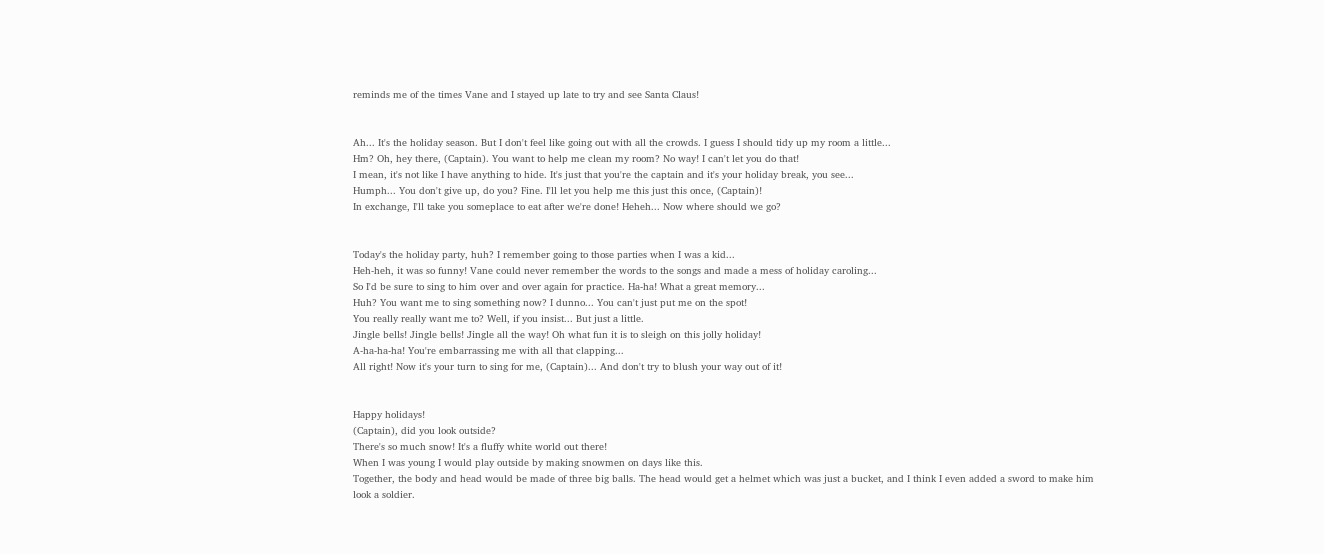reminds me of the times Vane and I stayed up late to try and see Santa Claus!


Ah... It's the holiday season. But I don't feel like going out with all the crowds. I guess I should tidy up my room a little...
Hm? Oh, hey there, (Captain). You want to help me clean my room? No way! I can't let you do that!
I mean, it's not like I have anything to hide. It's just that you're the captain and it's your holiday break, you see...
Humph... You don't give up, do you? Fine. I'll let you help me this just this once, (Captain)!
In exchange, I'll take you someplace to eat after we're done! Heheh... Now where should we go?


Today's the holiday party, huh? I remember going to those parties when I was a kid...
Heh-heh, it was so funny! Vane could never remember the words to the songs and made a mess of holiday caroling...
So I'd be sure to sing to him over and over again for practice. Ha-ha! What a great memory...
Huh? You want me to sing something now? I dunno... You can't just put me on the spot!
You really really want me to? Well, if you insist... But just a little.
Jingle bells! Jingle bells! Jingle all the way! Oh what fun it is to sleigh on this jolly holiday!
A-ha-ha-ha! You're embarrassing me with all that clapping...
All right! Now it's your turn to sing for me, (Captain)... And don't try to blush your way out of it!


Happy holidays!
(Captain), did you look outside?
There's so much snow! It's a fluffy white world out there!
When I was young I would play outside by making snowmen on days like this.
Together, the body and head would be made of three big balls. The head would get a helmet which was just a bucket, and I think I even added a sword to make him look a soldier.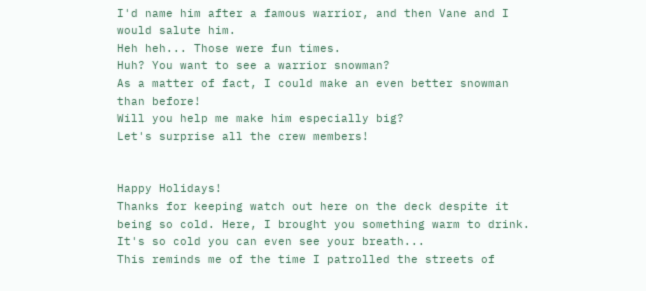I'd name him after a famous warrior, and then Vane and I would salute him.
Heh heh... Those were fun times.
Huh? You want to see a warrior snowman?
As a matter of fact, I could make an even better snowman than before!
Will you help me make him especially big?
Let's surprise all the crew members!


Happy Holidays!
Thanks for keeping watch out here on the deck despite it being so cold. Here, I brought you something warm to drink.
It's so cold you can even see your breath...
This reminds me of the time I patrolled the streets of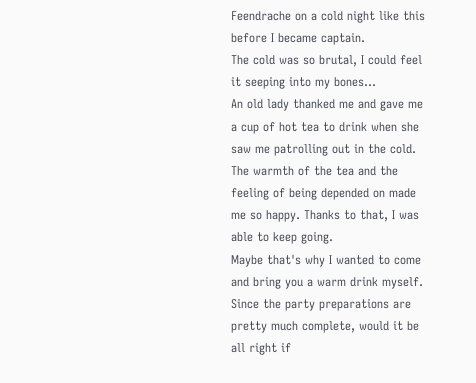Feendrache on a cold night like this before I became captain.
The cold was so brutal, I could feel it seeping into my bones...
An old lady thanked me and gave me a cup of hot tea to drink when she saw me patrolling out in the cold.
The warmth of the tea and the feeling of being depended on made me so happy. Thanks to that, I was able to keep going.
Maybe that's why I wanted to come and bring you a warm drink myself.
Since the party preparations are pretty much complete, would it be all right if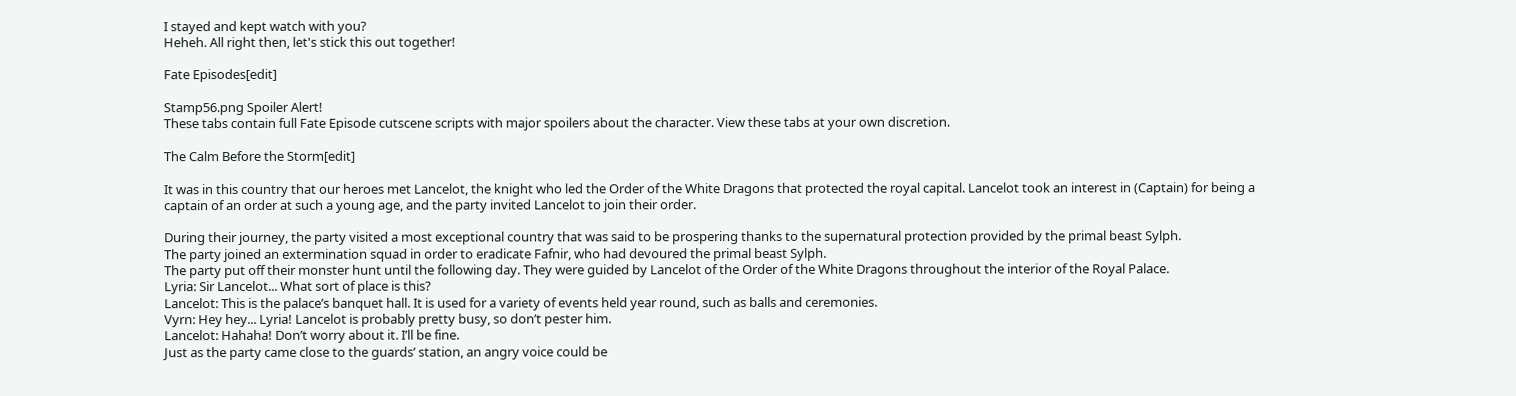I stayed and kept watch with you?
Heheh. All right then, let's stick this out together!

Fate Episodes[edit]

Stamp56.png Spoiler Alert!
These tabs contain full Fate Episode cutscene scripts with major spoilers about the character. View these tabs at your own discretion.

The Calm Before the Storm[edit]

It was in this country that our heroes met Lancelot, the knight who led the Order of the White Dragons that protected the royal capital. Lancelot took an interest in (Captain) for being a captain of an order at such a young age, and the party invited Lancelot to join their order.

During their journey, the party visited a most exceptional country that was said to be prospering thanks to the supernatural protection provided by the primal beast Sylph.
The party joined an extermination squad in order to eradicate Fafnir, who had devoured the primal beast Sylph.
The party put off their monster hunt until the following day. They were guided by Lancelot of the Order of the White Dragons throughout the interior of the Royal Palace.
Lyria: Sir Lancelot... What sort of place is this?
Lancelot: This is the palace’s banquet hall. It is used for a variety of events held year round, such as balls and ceremonies.
Vyrn: Hey hey... Lyria! Lancelot is probably pretty busy, so don’t pester him.
Lancelot: Hahaha! Don’t worry about it. I’ll be fine.
Just as the party came close to the guards’ station, an angry voice could be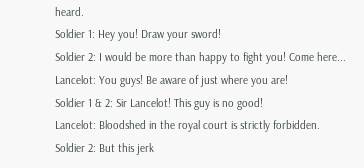heard.
Soldier 1: Hey you! Draw your sword!
Soldier 2: I would be more than happy to fight you! Come here...
Lancelot: You guys! Be aware of just where you are!
Soldier 1 & 2: Sir Lancelot! This guy is no good!
Lancelot: Bloodshed in the royal court is strictly forbidden.
Soldier 2: But this jerk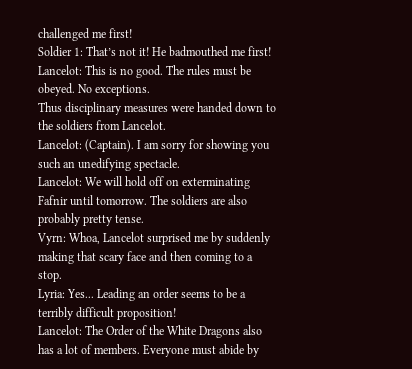challenged me first!
Soldier 1: That’s not it! He badmouthed me first!
Lancelot: This is no good. The rules must be obeyed. No exceptions.
Thus disciplinary measures were handed down to the soldiers from Lancelot.
Lancelot: (Captain). I am sorry for showing you such an unedifying spectacle.
Lancelot: We will hold off on exterminating Fafnir until tomorrow. The soldiers are also probably pretty tense.
Vyrn: Whoa, Lancelot surprised me by suddenly making that scary face and then coming to a stop.
Lyria: Yes... Leading an order seems to be a terribly difficult proposition!
Lancelot: The Order of the White Dragons also has a lot of members. Everyone must abide by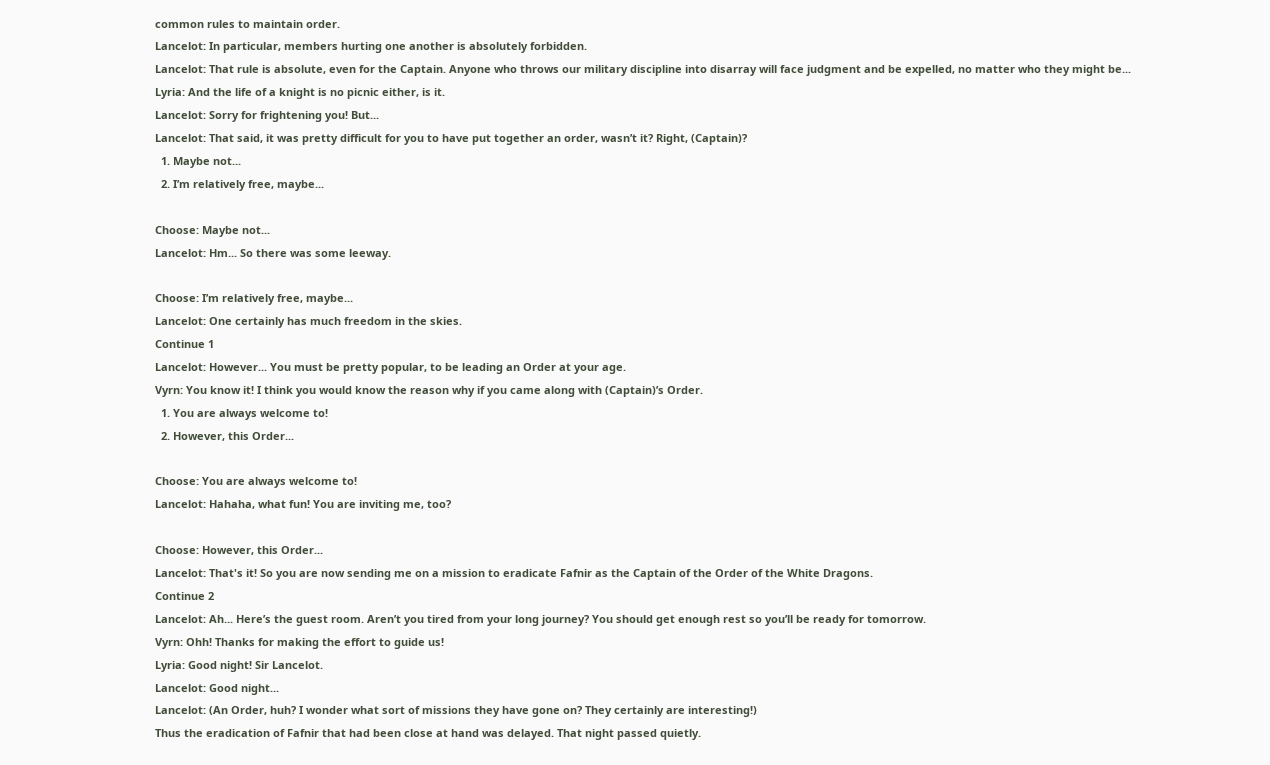common rules to maintain order.
Lancelot: In particular, members hurting one another is absolutely forbidden.
Lancelot: That rule is absolute, even for the Captain. Anyone who throws our military discipline into disarray will face judgment and be expelled, no matter who they might be...
Lyria: And the life of a knight is no picnic either, is it.
Lancelot: Sorry for frightening you! But...
Lancelot: That said, it was pretty difficult for you to have put together an order, wasn’t it? Right, (Captain)?
  1. Maybe not...
  2. I’m relatively free, maybe...

Choose: Maybe not...
Lancelot: Hm... So there was some leeway.

Choose: I’m relatively free, maybe...
Lancelot: One certainly has much freedom in the skies.
Continue 1
Lancelot: However... You must be pretty popular, to be leading an Order at your age.
Vyrn: You know it! I think you would know the reason why if you came along with (Captain)’s Order.
  1. You are always welcome to!
  2. However, this Order...

Choose: You are always welcome to!
Lancelot: Hahaha, what fun! You are inviting me, too?

Choose: However, this Order...
Lancelot: That's it! So you are now sending me on a mission to eradicate Fafnir as the Captain of the Order of the White Dragons.
Continue 2
Lancelot: Ah... Here’s the guest room. Aren’t you tired from your long journey? You should get enough rest so you’ll be ready for tomorrow.
Vyrn: Ohh! Thanks for making the effort to guide us!
Lyria: Good night! Sir Lancelot.
Lancelot: Good night...
Lancelot: (An Order, huh? I wonder what sort of missions they have gone on? They certainly are interesting!)
Thus the eradication of Fafnir that had been close at hand was delayed. That night passed quietly.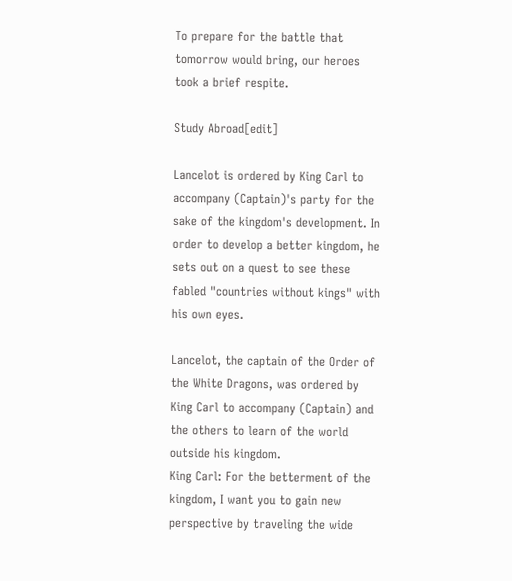To prepare for the battle that tomorrow would bring, our heroes took a brief respite.

Study Abroad[edit]

Lancelot is ordered by King Carl to accompany (Captain)'s party for the sake of the kingdom's development. In order to develop a better kingdom, he sets out on a quest to see these fabled "countries without kings" with his own eyes.

Lancelot, the captain of the Order of the White Dragons, was ordered by King Carl to accompany (Captain) and the others to learn of the world outside his kingdom.
King Carl: For the betterment of the kingdom, I want you to gain new perspective by traveling the wide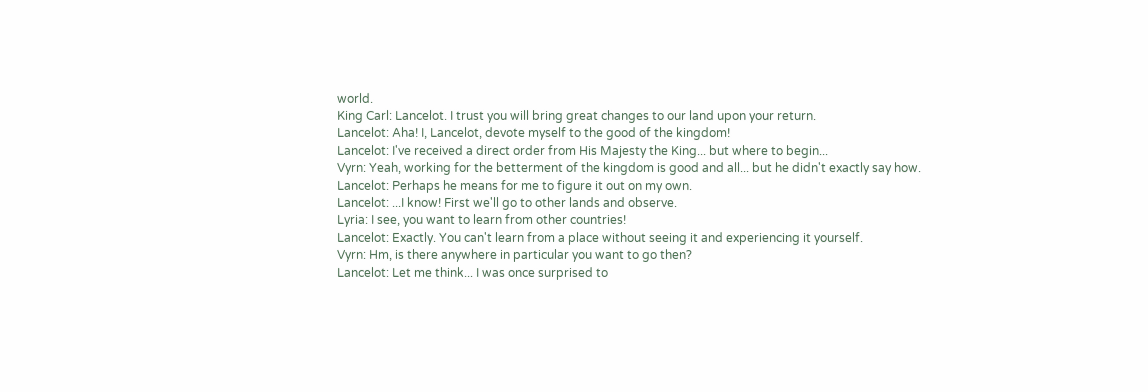world.
King Carl: Lancelot. I trust you will bring great changes to our land upon your return.
Lancelot: Aha! I, Lancelot, devote myself to the good of the kingdom!
Lancelot: I've received a direct order from His Majesty the King... but where to begin...
Vyrn: Yeah, working for the betterment of the kingdom is good and all... but he didn't exactly say how.
Lancelot: Perhaps he means for me to figure it out on my own.
Lancelot: ...I know! First we'll go to other lands and observe.
Lyria: I see, you want to learn from other countries!
Lancelot: Exactly. You can't learn from a place without seeing it and experiencing it yourself.
Vyrn: Hm, is there anywhere in particular you want to go then?
Lancelot: Let me think... I was once surprised to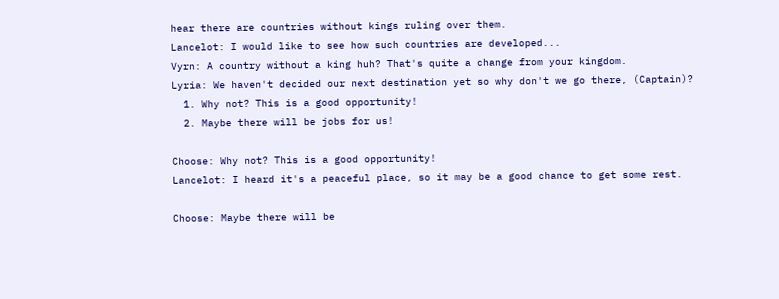hear there are countries without kings ruling over them.
Lancelot: I would like to see how such countries are developed...
Vyrn: A country without a king huh? That's quite a change from your kingdom.
Lyria: We haven't decided our next destination yet so why don't we go there, (Captain)?
  1. Why not? This is a good opportunity!
  2. Maybe there will be jobs for us!

Choose: Why not? This is a good opportunity!
Lancelot: I heard it's a peaceful place, so it may be a good chance to get some rest.

Choose: Maybe there will be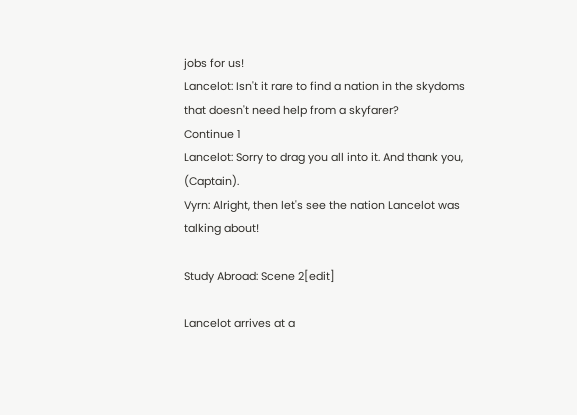jobs for us!
Lancelot: Isn't it rare to find a nation in the skydoms that doesn't need help from a skyfarer?
Continue 1
Lancelot: Sorry to drag you all into it. And thank you, (Captain).
Vyrn: Alright, then let's see the nation Lancelot was talking about!

Study Abroad: Scene 2[edit]

Lancelot arrives at a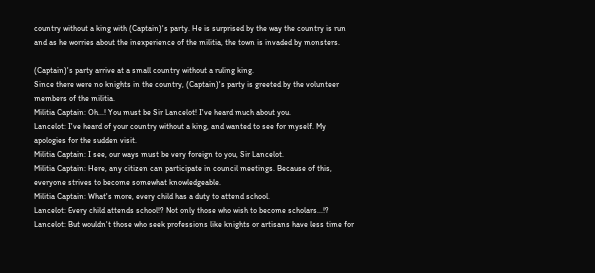country without a king with (Captain)'s party. He is surprised by the way the country is run and as he worries about the inexperience of the militia, the town is invaded by monsters.

(Captain)'s party arrive at a small country without a ruling king.
Since there were no knights in the country, (Captain)'s party is greeted by the volunteer members of the militia.
Militia Captain: Oh...! You must be Sir Lancelot! I've heard much about you.
Lancelot: I've heard of your country without a king, and wanted to see for myself. My apologies for the sudden visit.
Militia Captain: I see, our ways must be very foreign to you, Sir Lancelot.
Militia Captain: Here, any citizen can participate in council meetings. Because of this, everyone strives to become somewhat knowledgeable.
Militia Captain: What's more, every child has a duty to attend school.
Lancelot: Every child attends school!? Not only those who wish to become scholars...!?
Lancelot: But wouldn't those who seek professions like knights or artisans have less time for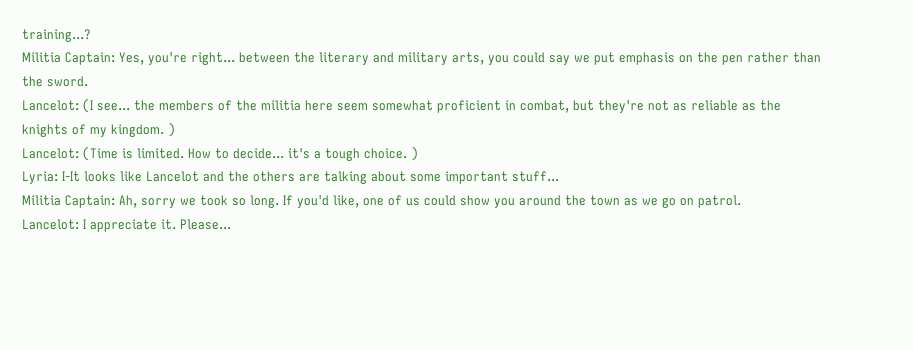training...?
Militia Captain: Yes, you're right... between the literary and military arts, you could say we put emphasis on the pen rather than the sword.
Lancelot: (I see... the members of the militia here seem somewhat proficient in combat, but they're not as reliable as the knights of my kingdom. )
Lancelot: (Time is limited. How to decide... it's a tough choice. )
Lyria: I-It looks like Lancelot and the others are talking about some important stuff...
Militia Captain: Ah, sorry we took so long. If you'd like, one of us could show you around the town as we go on patrol.
Lancelot: I appreciate it. Please...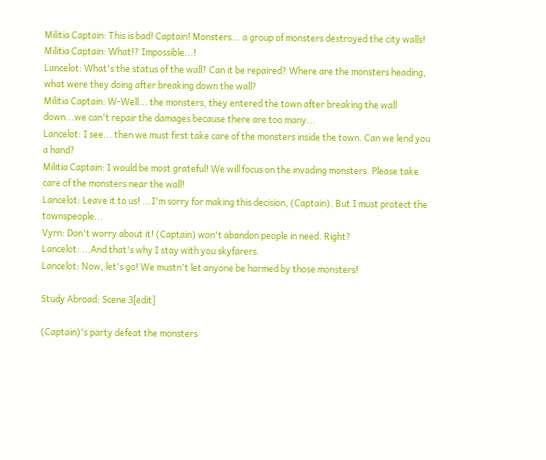Militia Captain: This is bad! Captain! Monsters... a group of monsters destroyed the city walls!
Militia Captain: What!? Impossible...!
Lancelot: What's the status of the wall? Can it be repaired? Where are the monsters heading, what were they doing after breaking down the wall?
Militia Captain: W-Well... the monsters, they entered the town after breaking the wall down...we can't repair the damages because there are too many...
Lancelot: I see... then we must first take care of the monsters inside the town. Can we lend you a hand?
Militia Captain: I would be most grateful! We will focus on the invading monsters. Please take care of the monsters near the wall!
Lancelot: Leave it to us! ...I'm sorry for making this decision, (Captain). But I must protect the townspeople...
Vyrn: Don't worry about it! (Captain) won't abandon people in need. Right?
Lancelot: ...And that's why I stay with you skyfarers.
Lancelot: Now, let's go! We mustn't let anyone be harmed by those monsters!

Study Abroad: Scene 3[edit]

(Captain)'s party defeat the monsters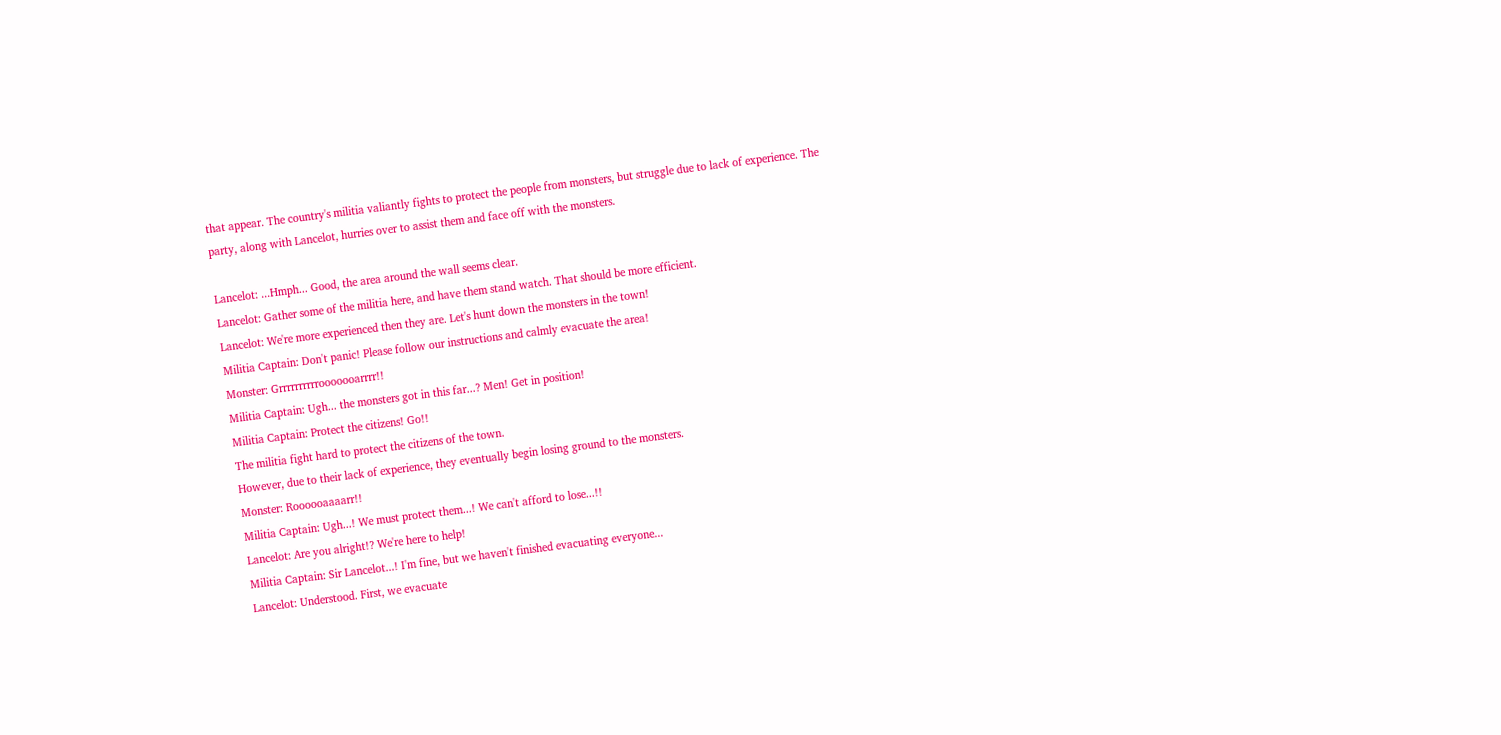that appear. The country's militia valiantly fights to protect the people from monsters, but struggle due to lack of experience. The party, along with Lancelot, hurries over to assist them and face off with the monsters.

Lancelot: ...Hmph... Good, the area around the wall seems clear.
Lancelot: Gather some of the militia here, and have them stand watch. That should be more efficient.
Lancelot: We're more experienced then they are. Let's hunt down the monsters in the town!
Militia Captain: Don't panic! Please follow our instructions and calmly evacuate the area!
Monster: Grrrrrrrrrrooooooarrrr!!
Militia Captain: Ugh... the monsters got in this far...? Men! Get in position!
Militia Captain: Protect the citizens! Go!!
The militia fight hard to protect the citizens of the town.
However, due to their lack of experience, they eventually begin losing ground to the monsters.
Monster: Roooooaaaarr!!
Militia Captain: Ugh...! We must protect them...! We can't afford to lose...!!
Lancelot: Are you alright!? We're here to help!
Militia Captain: Sir Lancelot...! I'm fine, but we haven't finished evacuating everyone...
Lancelot: Understood. First, we evacuate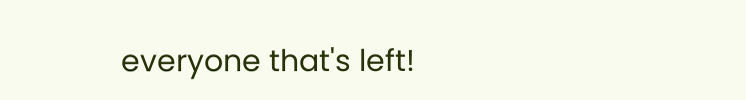everyone that's left!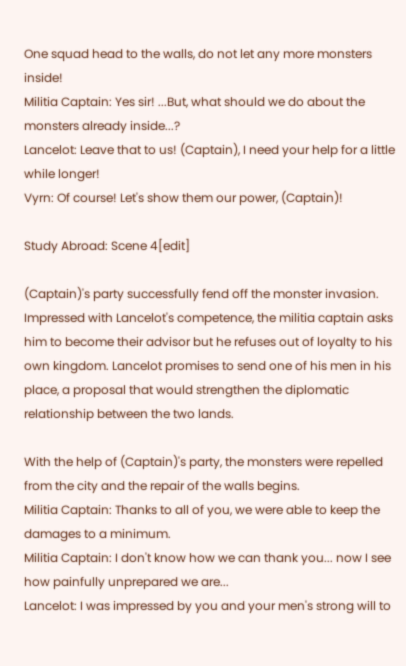One squad head to the walls, do not let any more monsters inside!
Militia Captain: Yes sir! ...But, what should we do about the monsters already inside...?
Lancelot: Leave that to us! (Captain), I need your help for a little while longer!
Vyrn: Of course! Let's show them our power, (Captain)!

Study Abroad: Scene 4[edit]

(Captain)'s party successfully fend off the monster invasion. Impressed with Lancelot's competence, the militia captain asks him to become their advisor but he refuses out of loyalty to his own kingdom. Lancelot promises to send one of his men in his place, a proposal that would strengthen the diplomatic relationship between the two lands.

With the help of (Captain)'s party, the monsters were repelled from the city and the repair of the walls begins.
Militia Captain: Thanks to all of you, we were able to keep the damages to a minimum.
Militia Captain: I don't know how we can thank you... now I see how painfully unprepared we are...
Lancelot: I was impressed by you and your men's strong will to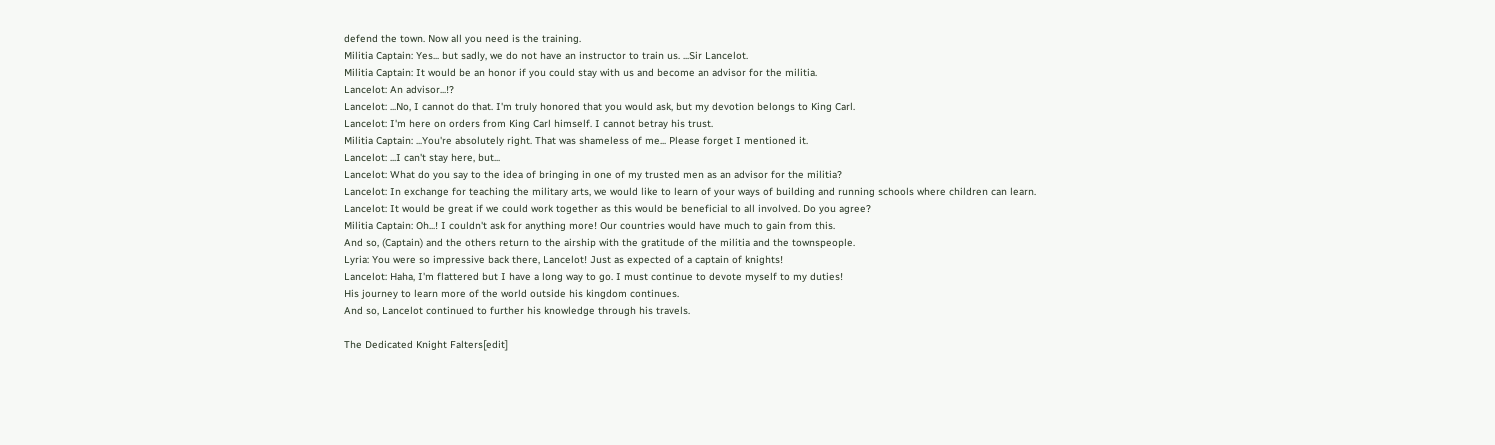defend the town. Now all you need is the training.
Militia Captain: Yes... but sadly, we do not have an instructor to train us. ...Sir Lancelot.
Militia Captain: It would be an honor if you could stay with us and become an advisor for the militia.
Lancelot: An advisor...!?
Lancelot: ...No, I cannot do that. I'm truly honored that you would ask, but my devotion belongs to King Carl.
Lancelot: I'm here on orders from King Carl himself. I cannot betray his trust.
Militia Captain: ...You're absolutely right. That was shameless of me... Please forget I mentioned it.
Lancelot: ...I can't stay here, but...
Lancelot: What do you say to the idea of bringing in one of my trusted men as an advisor for the militia?
Lancelot: In exchange for teaching the military arts, we would like to learn of your ways of building and running schools where children can learn.
Lancelot: It would be great if we could work together as this would be beneficial to all involved. Do you agree?
Militia Captain: Oh...! I couldn't ask for anything more! Our countries would have much to gain from this.
And so, (Captain) and the others return to the airship with the gratitude of the militia and the townspeople.
Lyria: You were so impressive back there, Lancelot! Just as expected of a captain of knights!
Lancelot: Haha, I'm flattered but I have a long way to go. I must continue to devote myself to my duties!
His journey to learn more of the world outside his kingdom continues.
And so, Lancelot continued to further his knowledge through his travels.

The Dedicated Knight Falters[edit]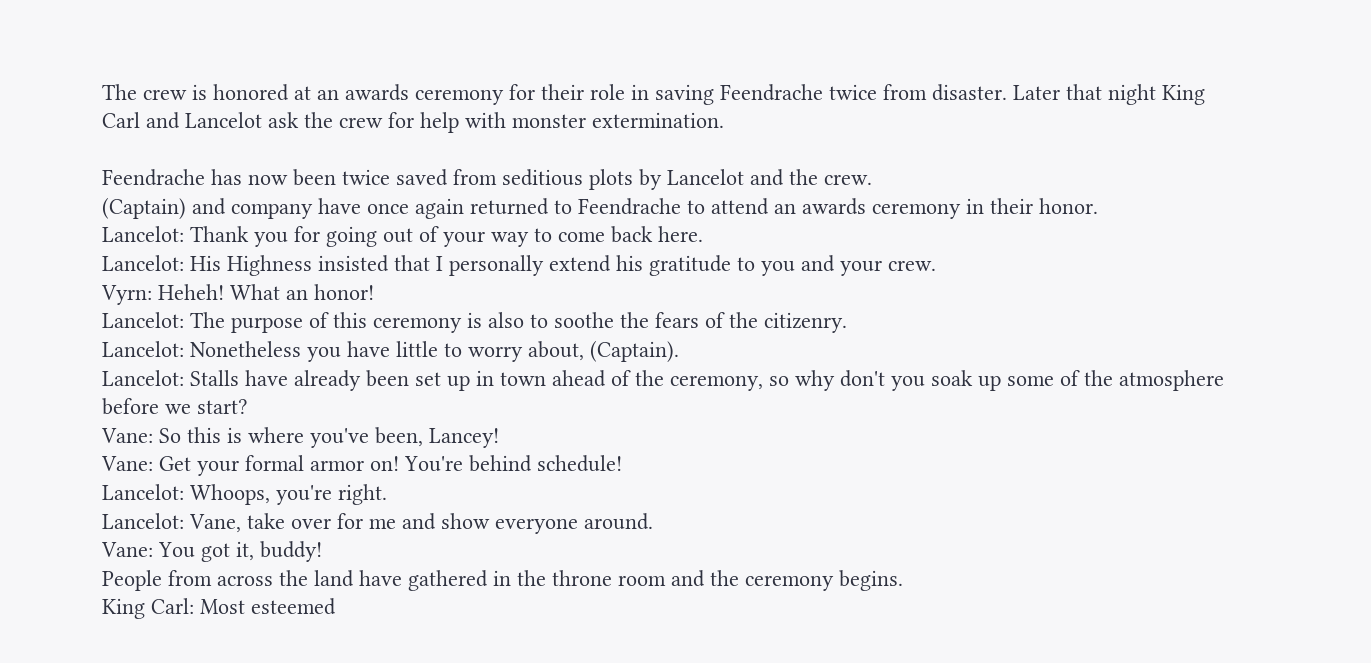The crew is honored at an awards ceremony for their role in saving Feendrache twice from disaster. Later that night King Carl and Lancelot ask the crew for help with monster extermination.

Feendrache has now been twice saved from seditious plots by Lancelot and the crew.
(Captain) and company have once again returned to Feendrache to attend an awards ceremony in their honor.
Lancelot: Thank you for going out of your way to come back here.
Lancelot: His Highness insisted that I personally extend his gratitude to you and your crew.
Vyrn: Heheh! What an honor!
Lancelot: The purpose of this ceremony is also to soothe the fears of the citizenry.
Lancelot: Nonetheless you have little to worry about, (Captain).
Lancelot: Stalls have already been set up in town ahead of the ceremony, so why don't you soak up some of the atmosphere before we start?
Vane: So this is where you've been, Lancey!
Vane: Get your formal armor on! You're behind schedule!
Lancelot: Whoops, you're right.
Lancelot: Vane, take over for me and show everyone around.
Vane: You got it, buddy!
People from across the land have gathered in the throne room and the ceremony begins.
King Carl: Most esteemed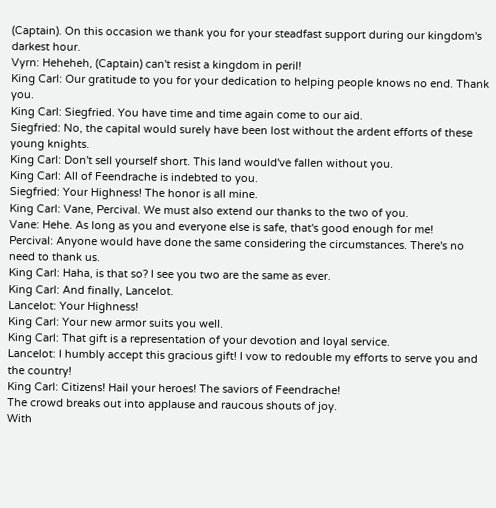(Captain). On this occasion we thank you for your steadfast support during our kingdom's darkest hour.
Vyrn: Heheheh, (Captain) can't resist a kingdom in peril!
King Carl: Our gratitude to you for your dedication to helping people knows no end. Thank you.
King Carl: Siegfried. You have time and time again come to our aid.
Siegfried: No, the capital would surely have been lost without the ardent efforts of these young knights.
King Carl: Don't sell yourself short. This land would've fallen without you.
King Carl: All of Feendrache is indebted to you.
Siegfried: Your Highness! The honor is all mine.
King Carl: Vane, Percival. We must also extend our thanks to the two of you.
Vane: Hehe. As long as you and everyone else is safe, that's good enough for me!
Percival: Anyone would have done the same considering the circumstances. There's no need to thank us.
King Carl: Haha, is that so? I see you two are the same as ever.
King Carl: And finally, Lancelot.
Lancelot: Your Highness!
King Carl: Your new armor suits you well.
King Carl: That gift is a representation of your devotion and loyal service.
Lancelot: I humbly accept this gracious gift! I vow to redouble my efforts to serve you and the country!
King Carl: Citizens! Hail your heroes! The saviors of Feendrache!
The crowd breaks out into applause and raucous shouts of joy.
With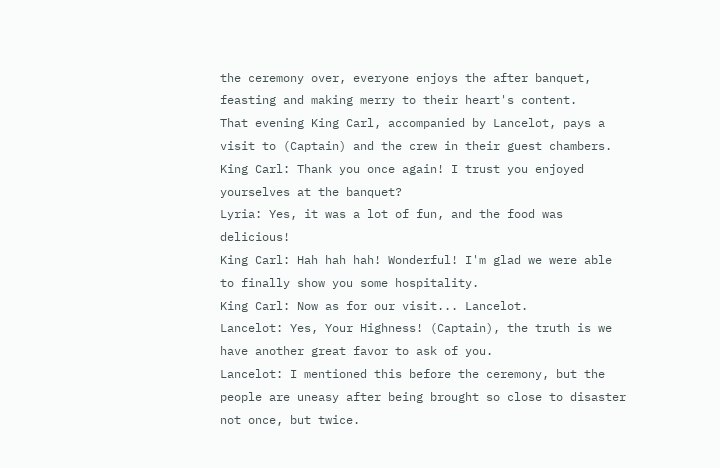the ceremony over, everyone enjoys the after banquet, feasting and making merry to their heart's content.
That evening King Carl, accompanied by Lancelot, pays a visit to (Captain) and the crew in their guest chambers.
King Carl: Thank you once again! I trust you enjoyed yourselves at the banquet?
Lyria: Yes, it was a lot of fun, and the food was delicious!
King Carl: Hah hah hah! Wonderful! I'm glad we were able to finally show you some hospitality.
King Carl: Now as for our visit... Lancelot.
Lancelot: Yes, Your Highness! (Captain), the truth is we have another great favor to ask of you.
Lancelot: I mentioned this before the ceremony, but the people are uneasy after being brought so close to disaster not once, but twice.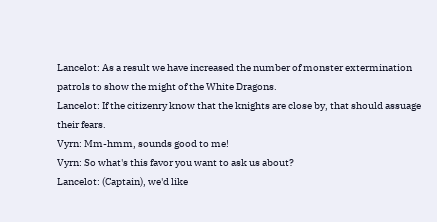Lancelot: As a result we have increased the number of monster extermination patrols to show the might of the White Dragons.
Lancelot: If the citizenry know that the knights are close by, that should assuage their fears.
Vyrn: Mm-hmm, sounds good to me!
Vyrn: So what's this favor you want to ask us about?
Lancelot: (Captain), we'd like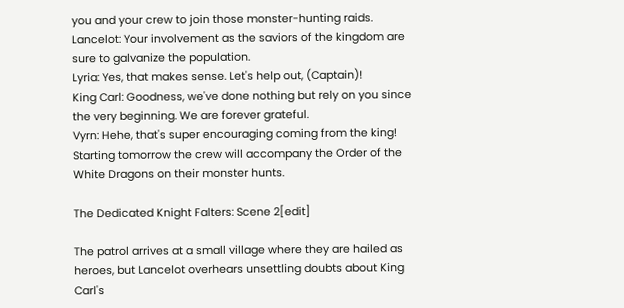you and your crew to join those monster-hunting raids.
Lancelot: Your involvement as the saviors of the kingdom are sure to galvanize the population.
Lyria: Yes, that makes sense. Let's help out, (Captain)!
King Carl: Goodness, we've done nothing but rely on you since the very beginning. We are forever grateful.
Vyrn: Hehe, that's super encouraging coming from the king!
Starting tomorrow the crew will accompany the Order of the White Dragons on their monster hunts.

The Dedicated Knight Falters: Scene 2[edit]

The patrol arrives at a small village where they are hailed as heroes, but Lancelot overhears unsettling doubts about King Carl's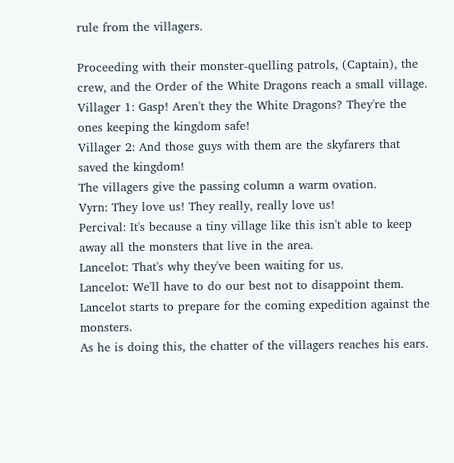rule from the villagers.

Proceeding with their monster-quelling patrols, (Captain), the crew, and the Order of the White Dragons reach a small village.
Villager 1: Gasp! Aren't they the White Dragons? They're the ones keeping the kingdom safe!
Villager 2: And those guys with them are the skyfarers that saved the kingdom!
The villagers give the passing column a warm ovation.
Vyrn: They love us! They really, really love us!
Percival: It's because a tiny village like this isn't able to keep away all the monsters that live in the area.
Lancelot: That's why they've been waiting for us.
Lancelot: We'll have to do our best not to disappoint them.
Lancelot starts to prepare for the coming expedition against the monsters.
As he is doing this, the chatter of the villagers reaches his ears.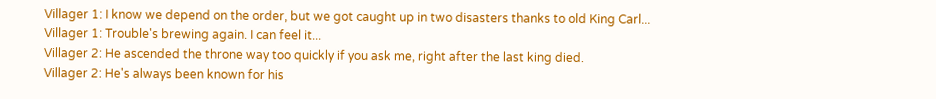Villager 1: I know we depend on the order, but we got caught up in two disasters thanks to old King Carl...
Villager 1: Trouble's brewing again. I can feel it...
Villager 2: He ascended the throne way too quickly if you ask me, right after the last king died.
Villager 2: He's always been known for his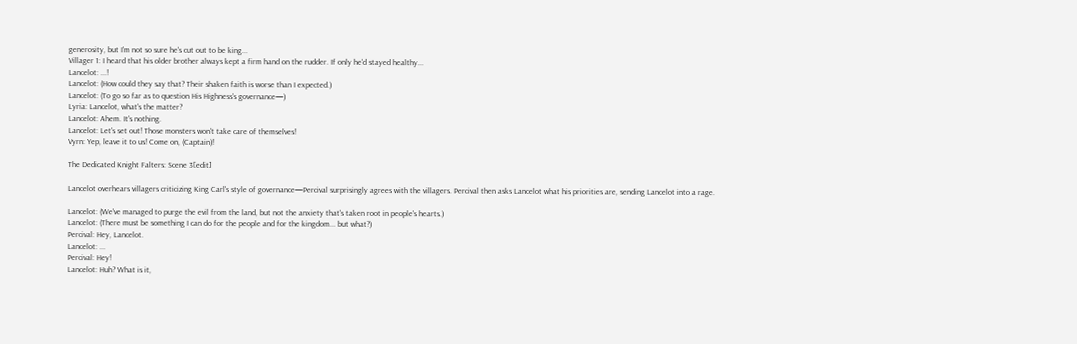generosity, but I'm not so sure he's cut out to be king...
Villager 1: I heard that his older brother always kept a firm hand on the rudder. If only he'd stayed healthy...
Lancelot: ...!
Lancelot: (How could they say that? Their shaken faith is worse than I expected.)
Lancelot: (To go so far as to question His Highness's governance—)
Lyria: Lancelot, what's the matter?
Lancelot: Ahem. It's nothing.
Lancelot: Let's set out! Those monsters won't take care of themselves!
Vyrn: Yep, leave it to us! Come on, (Captain)!

The Dedicated Knight Falters: Scene 3[edit]

Lancelot overhears villagers criticizing King Carl's style of governance—Percival surprisingly agrees with the villagers. Percival then asks Lancelot what his priorities are, sending Lancelot into a rage.

Lancelot: (We've managed to purge the evil from the land, but not the anxiety that's taken root in people's hearts.)
Lancelot: (There must be something I can do for the people and for the kingdom... but what?)
Percival: Hey, Lancelot.
Lancelot: ...
Percival: Hey!
Lancelot: Huh? What is it,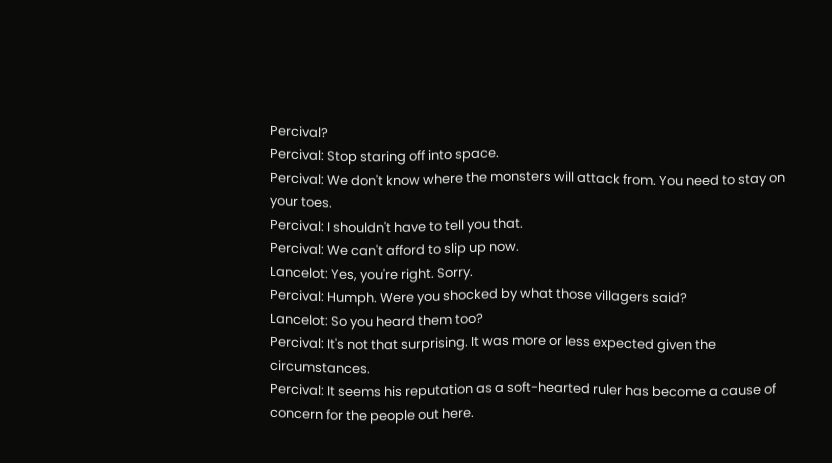Percival?
Percival: Stop staring off into space.
Percival: We don't know where the monsters will attack from. You need to stay on your toes.
Percival: I shouldn't have to tell you that.
Percival: We can't afford to slip up now.
Lancelot: Yes, you're right. Sorry.
Percival: Humph. Were you shocked by what those villagers said?
Lancelot: So you heard them too?
Percival: It's not that surprising. It was more or less expected given the circumstances.
Percival: It seems his reputation as a soft-hearted ruler has become a cause of concern for the people out here.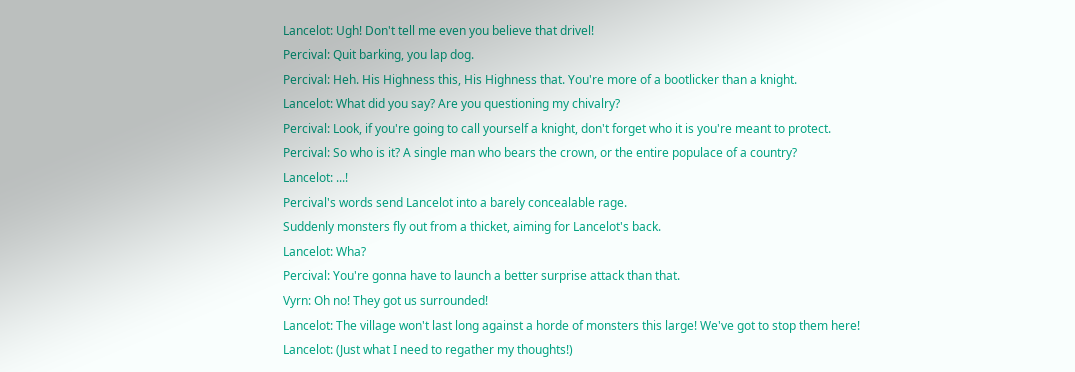Lancelot: Ugh! Don't tell me even you believe that drivel!
Percival: Quit barking, you lap dog.
Percival: Heh. His Highness this, His Highness that. You're more of a bootlicker than a knight.
Lancelot: What did you say? Are you questioning my chivalry?
Percival: Look, if you're going to call yourself a knight, don't forget who it is you're meant to protect.
Percival: So who is it? A single man who bears the crown, or the entire populace of a country?
Lancelot: ...!
Percival's words send Lancelot into a barely concealable rage.
Suddenly monsters fly out from a thicket, aiming for Lancelot's back.
Lancelot: Wha?
Percival: You're gonna have to launch a better surprise attack than that.
Vyrn: Oh no! They got us surrounded!
Lancelot: The village won't last long against a horde of monsters this large! We've got to stop them here!
Lancelot: (Just what I need to regather my thoughts!)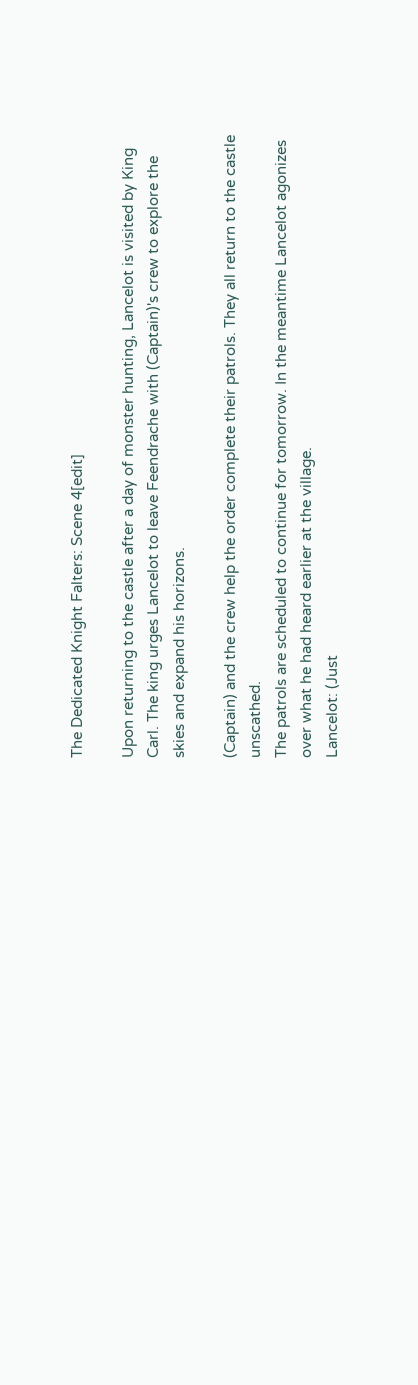The Dedicated Knight Falters: Scene 4[edit]

Upon returning to the castle after a day of monster hunting, Lancelot is visited by King Carl. The king urges Lancelot to leave Feendrache with (Captain)'s crew to explore the skies and expand his horizons.

(Captain) and the crew help the order complete their patrols. They all return to the castle unscathed.
The patrols are scheduled to continue for tomorrow. In the meantime Lancelot agonizes over what he had heard earlier at the village.
Lancelot: (Just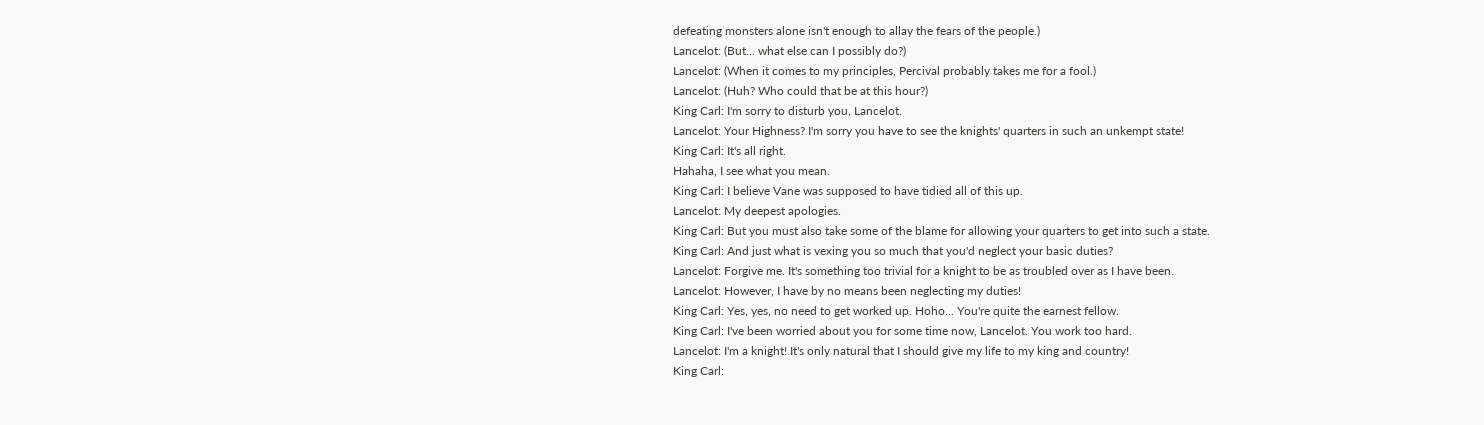defeating monsters alone isn't enough to allay the fears of the people.)
Lancelot: (But... what else can I possibly do?)
Lancelot: (When it comes to my principles, Percival probably takes me for a fool.)
Lancelot: (Huh? Who could that be at this hour?)
King Carl: I'm sorry to disturb you, Lancelot.
Lancelot: Your Highness? I'm sorry you have to see the knights' quarters in such an unkempt state!
King Carl: It's all right.
Hahaha, I see what you mean.
King Carl: I believe Vane was supposed to have tidied all of this up.
Lancelot: My deepest apologies.
King Carl: But you must also take some of the blame for allowing your quarters to get into such a state.
King Carl: And just what is vexing you so much that you'd neglect your basic duties?
Lancelot: Forgive me. It's something too trivial for a knight to be as troubled over as I have been.
Lancelot: However, I have by no means been neglecting my duties!
King Carl: Yes, yes, no need to get worked up. Hoho... You're quite the earnest fellow.
King Carl: I've been worried about you for some time now, Lancelot. You work too hard.
Lancelot: I'm a knight! It's only natural that I should give my life to my king and country!
King Carl: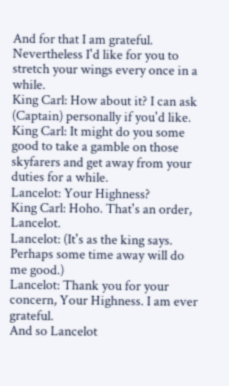And for that I am grateful. Nevertheless I'd like for you to stretch your wings every once in a while.
King Carl: How about it? I can ask (Captain) personally if you'd like.
King Carl: It might do you some good to take a gamble on those skyfarers and get away from your duties for a while.
Lancelot: Your Highness?
King Carl: Hoho. That's an order, Lancelot.
Lancelot: (It's as the king says. Perhaps some time away will do me good.)
Lancelot: Thank you for your concern, Your Highness. I am ever grateful.
And so Lancelot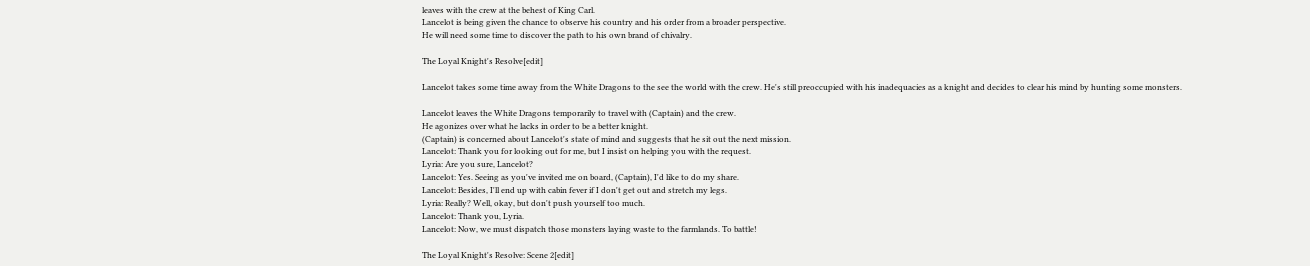leaves with the crew at the behest of King Carl.
Lancelot is being given the chance to observe his country and his order from a broader perspective.
He will need some time to discover the path to his own brand of chivalry.

The Loyal Knight's Resolve[edit]

Lancelot takes some time away from the White Dragons to the see the world with the crew. He's still preoccupied with his inadequacies as a knight and decides to clear his mind by hunting some monsters.

Lancelot leaves the White Dragons temporarily to travel with (Captain) and the crew.
He agonizes over what he lacks in order to be a better knight.
(Captain) is concerned about Lancelot's state of mind and suggests that he sit out the next mission.
Lancelot: Thank you for looking out for me, but I insist on helping you with the request.
Lyria: Are you sure, Lancelot?
Lancelot: Yes. Seeing as you've invited me on board, (Captain), I'd like to do my share.
Lancelot: Besides, I'll end up with cabin fever if I don't get out and stretch my legs.
Lyria: Really? Well, okay, but don't push yourself too much.
Lancelot: Thank you, Lyria.
Lancelot: Now, we must dispatch those monsters laying waste to the farmlands. To battle!

The Loyal Knight's Resolve: Scene 2[edit]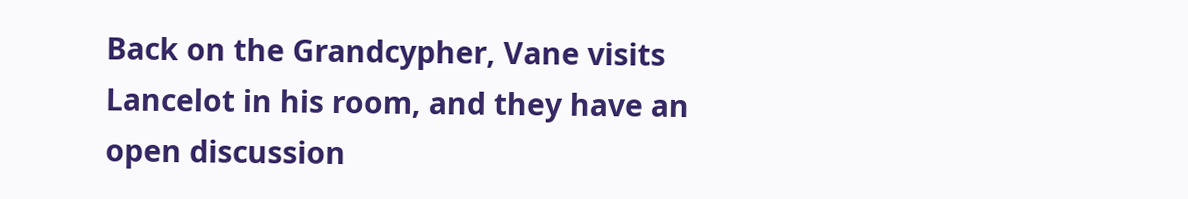Back on the Grandcypher, Vane visits Lancelot in his room, and they have an open discussion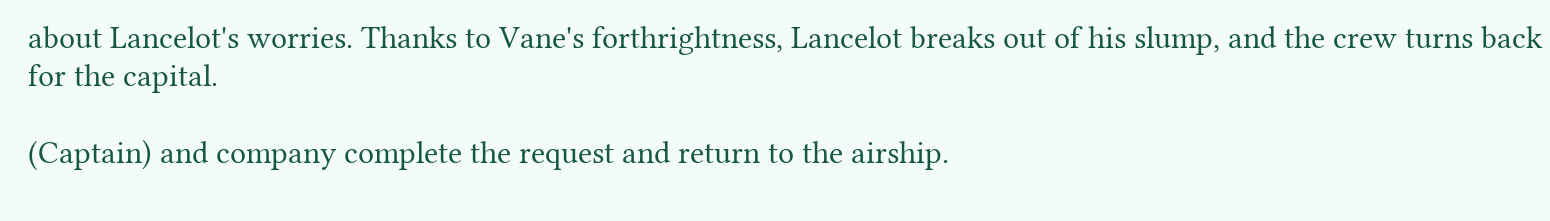about Lancelot's worries. Thanks to Vane's forthrightness, Lancelot breaks out of his slump, and the crew turns back for the capital.

(Captain) and company complete the request and return to the airship.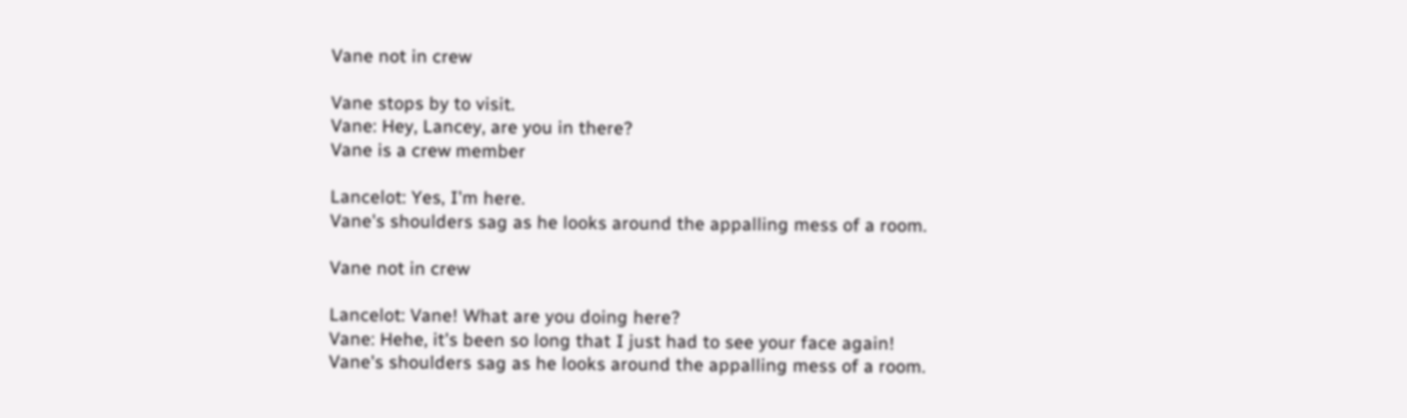Vane not in crew

Vane stops by to visit.
Vane: Hey, Lancey, are you in there?
Vane is a crew member

Lancelot: Yes, I'm here.
Vane's shoulders sag as he looks around the appalling mess of a room.

Vane not in crew

Lancelot: Vane! What are you doing here?
Vane: Hehe, it's been so long that I just had to see your face again!
Vane's shoulders sag as he looks around the appalling mess of a room.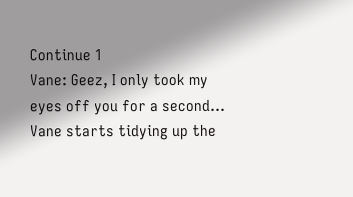Continue 1
Vane: Geez, I only took my eyes off you for a second...
Vane starts tidying up the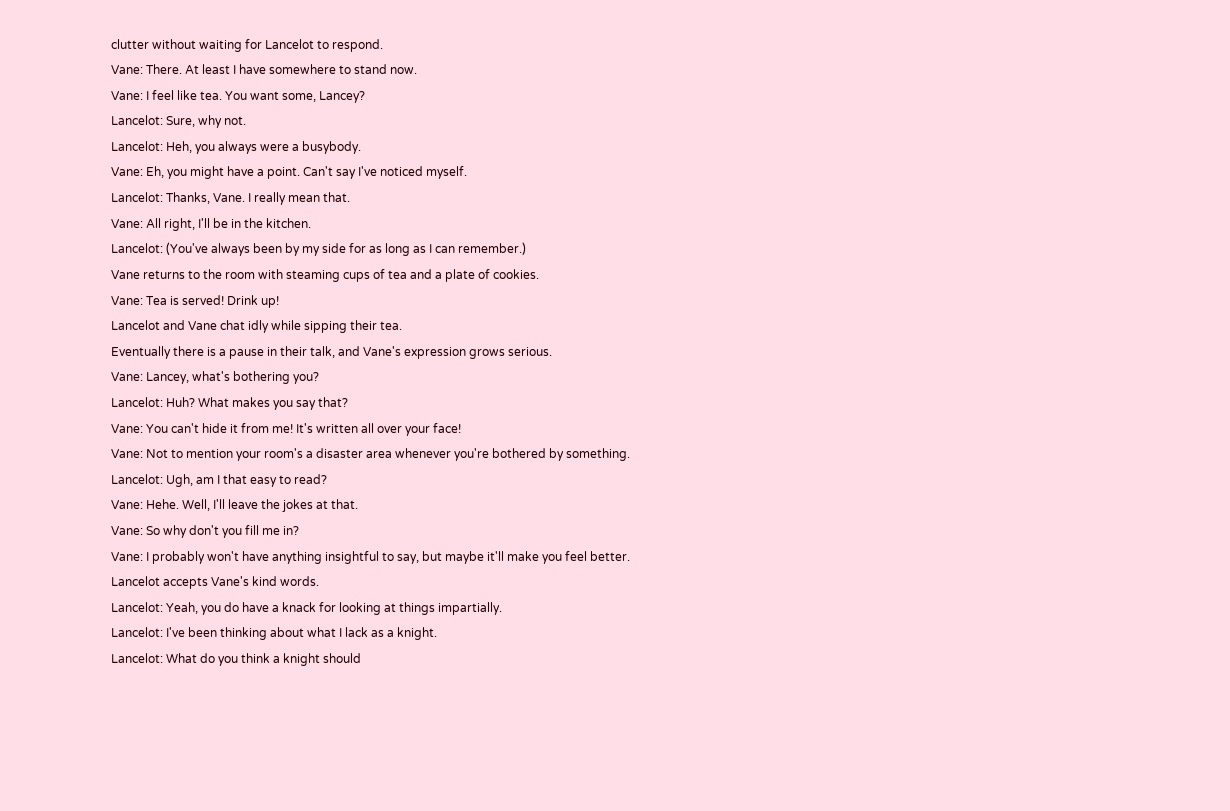clutter without waiting for Lancelot to respond.
Vane: There. At least I have somewhere to stand now.
Vane: I feel like tea. You want some, Lancey?
Lancelot: Sure, why not.
Lancelot: Heh, you always were a busybody.
Vane: Eh, you might have a point. Can't say I've noticed myself.
Lancelot: Thanks, Vane. I really mean that.
Vane: All right, I'll be in the kitchen.
Lancelot: (You've always been by my side for as long as I can remember.)
Vane returns to the room with steaming cups of tea and a plate of cookies.
Vane: Tea is served! Drink up!
Lancelot and Vane chat idly while sipping their tea.
Eventually there is a pause in their talk, and Vane's expression grows serious.
Vane: Lancey, what's bothering you?
Lancelot: Huh? What makes you say that?
Vane: You can't hide it from me! It's written all over your face!
Vane: Not to mention your room's a disaster area whenever you're bothered by something.
Lancelot: Ugh, am I that easy to read?
Vane: Hehe. Well, I'll leave the jokes at that.
Vane: So why don't you fill me in?
Vane: I probably won't have anything insightful to say, but maybe it'll make you feel better.
Lancelot accepts Vane's kind words.
Lancelot: Yeah, you do have a knack for looking at things impartially.
Lancelot: I've been thinking about what I lack as a knight.
Lancelot: What do you think a knight should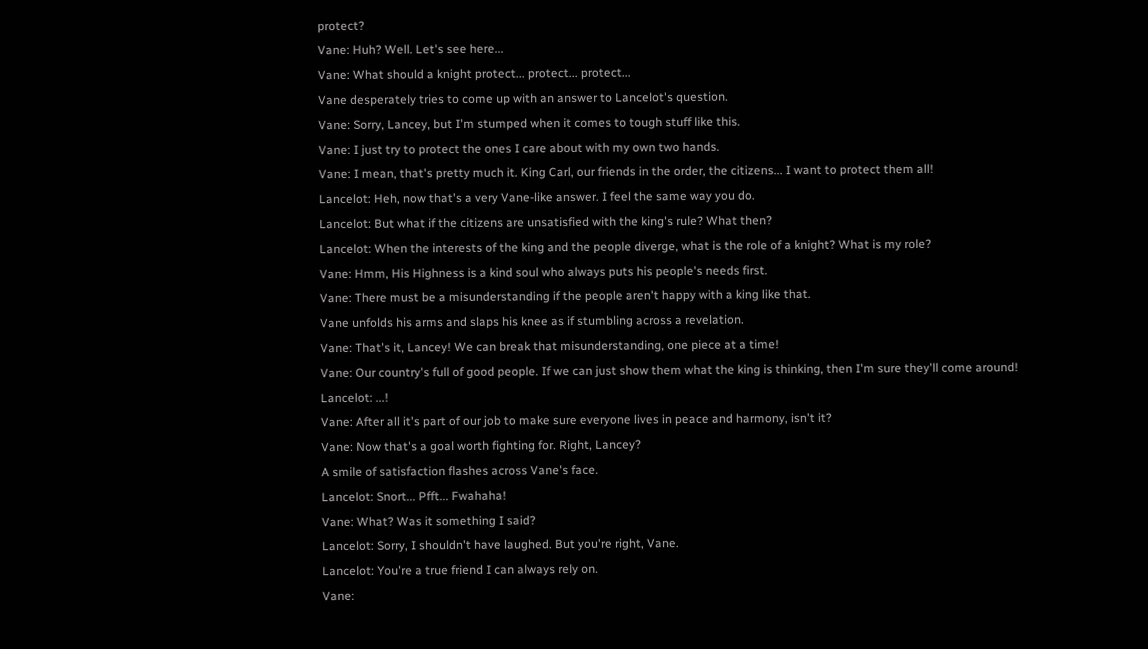protect?
Vane: Huh? Well. Let's see here...
Vane: What should a knight protect... protect... protect...
Vane desperately tries to come up with an answer to Lancelot's question.
Vane: Sorry, Lancey, but I'm stumped when it comes to tough stuff like this.
Vane: I just try to protect the ones I care about with my own two hands.
Vane: I mean, that's pretty much it. King Carl, our friends in the order, the citizens... I want to protect them all!
Lancelot: Heh, now that's a very Vane-like answer. I feel the same way you do.
Lancelot: But what if the citizens are unsatisfied with the king's rule? What then?
Lancelot: When the interests of the king and the people diverge, what is the role of a knight? What is my role?
Vane: Hmm, His Highness is a kind soul who always puts his people's needs first.
Vane: There must be a misunderstanding if the people aren't happy with a king like that.
Vane unfolds his arms and slaps his knee as if stumbling across a revelation.
Vane: That's it, Lancey! We can break that misunderstanding, one piece at a time!
Vane: Our country's full of good people. If we can just show them what the king is thinking, then I'm sure they'll come around!
Lancelot: ...!
Vane: After all it's part of our job to make sure everyone lives in peace and harmony, isn't it?
Vane: Now that's a goal worth fighting for. Right, Lancey?
A smile of satisfaction flashes across Vane's face.
Lancelot: Snort... Pfft... Fwahaha!
Vane: What? Was it something I said?
Lancelot: Sorry, I shouldn't have laughed. But you're right, Vane.
Lancelot: You're a true friend I can always rely on.
Vane: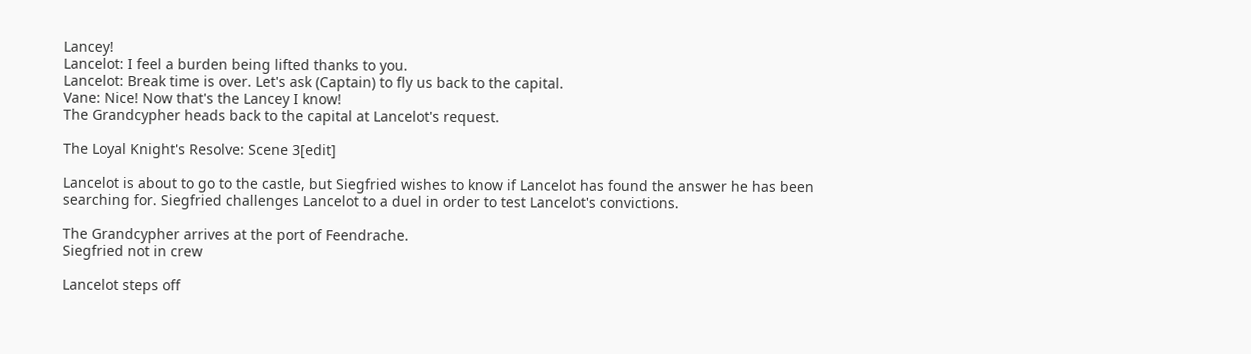Lancey!
Lancelot: I feel a burden being lifted thanks to you.
Lancelot: Break time is over. Let's ask (Captain) to fly us back to the capital.
Vane: Nice! Now that's the Lancey I know!
The Grandcypher heads back to the capital at Lancelot's request.

The Loyal Knight's Resolve: Scene 3[edit]

Lancelot is about to go to the castle, but Siegfried wishes to know if Lancelot has found the answer he has been searching for. Siegfried challenges Lancelot to a duel in order to test Lancelot's convictions.

The Grandcypher arrives at the port of Feendrache.
Siegfried not in crew

Lancelot steps off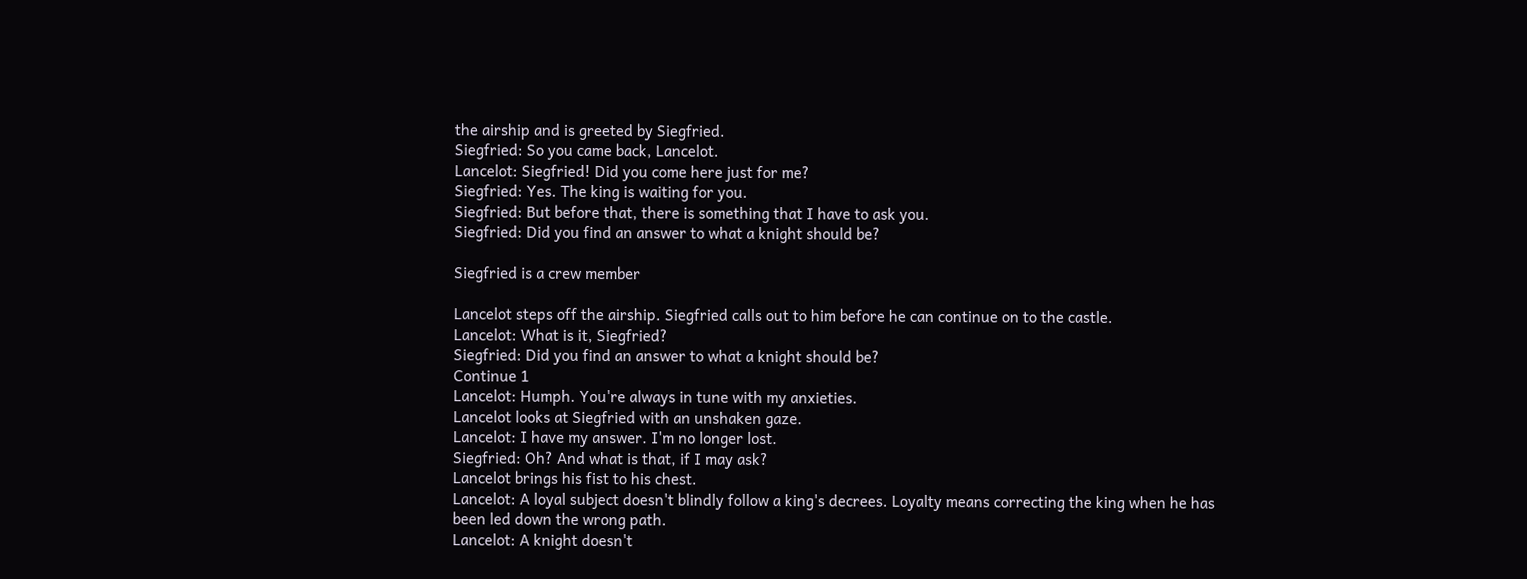the airship and is greeted by Siegfried.
Siegfried: So you came back, Lancelot.
Lancelot: Siegfried! Did you come here just for me?
Siegfried: Yes. The king is waiting for you.
Siegfried: But before that, there is something that I have to ask you.
Siegfried: Did you find an answer to what a knight should be?

Siegfried is a crew member

Lancelot steps off the airship. Siegfried calls out to him before he can continue on to the castle.
Lancelot: What is it, Siegfried?
Siegfried: Did you find an answer to what a knight should be?
Continue 1
Lancelot: Humph. You're always in tune with my anxieties.
Lancelot looks at Siegfried with an unshaken gaze.
Lancelot: I have my answer. I'm no longer lost.
Siegfried: Oh? And what is that, if I may ask?
Lancelot brings his fist to his chest.
Lancelot: A loyal subject doesn't blindly follow a king's decrees. Loyalty means correcting the king when he has been led down the wrong path.
Lancelot: A knight doesn't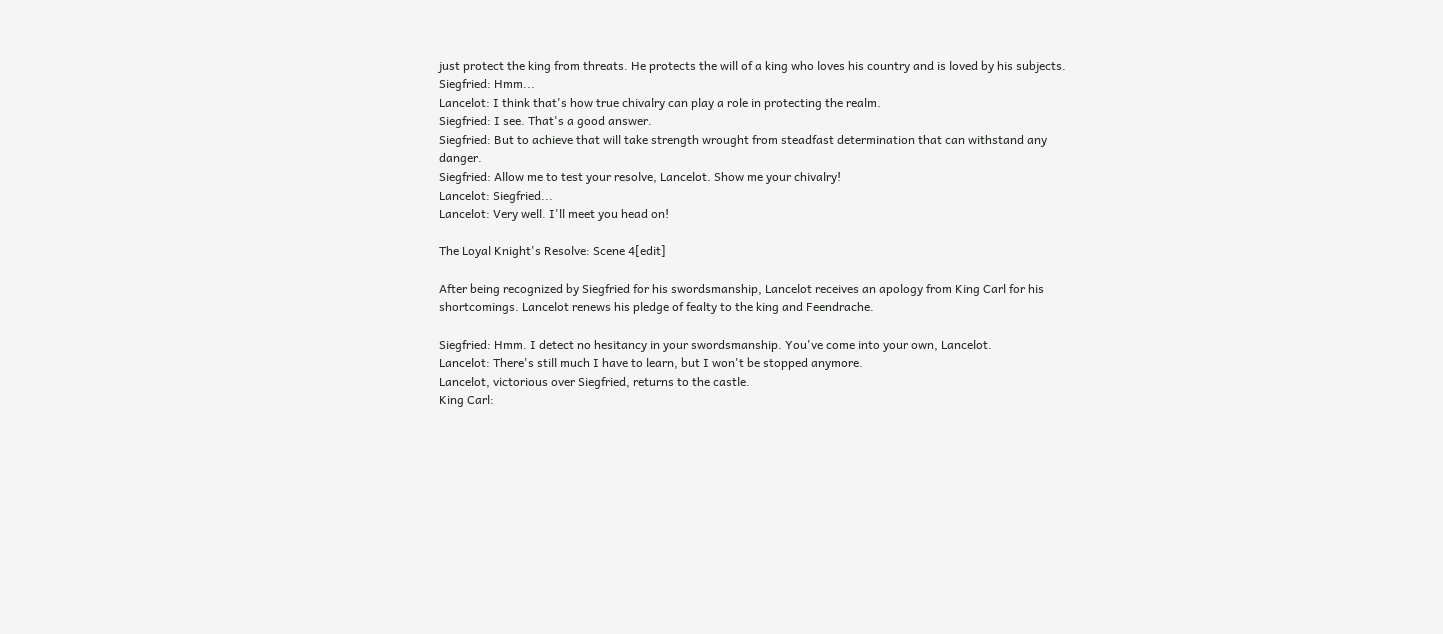just protect the king from threats. He protects the will of a king who loves his country and is loved by his subjects.
Siegfried: Hmm...
Lancelot: I think that's how true chivalry can play a role in protecting the realm.
Siegfried: I see. That's a good answer.
Siegfried: But to achieve that will take strength wrought from steadfast determination that can withstand any danger.
Siegfried: Allow me to test your resolve, Lancelot. Show me your chivalry!
Lancelot: Siegfried...
Lancelot: Very well. I'll meet you head on!

The Loyal Knight's Resolve: Scene 4[edit]

After being recognized by Siegfried for his swordsmanship, Lancelot receives an apology from King Carl for his shortcomings. Lancelot renews his pledge of fealty to the king and Feendrache.

Siegfried: Hmm. I detect no hesitancy in your swordsmanship. You've come into your own, Lancelot.
Lancelot: There's still much I have to learn, but I won't be stopped anymore.
Lancelot, victorious over Siegfried, returns to the castle.
King Carl: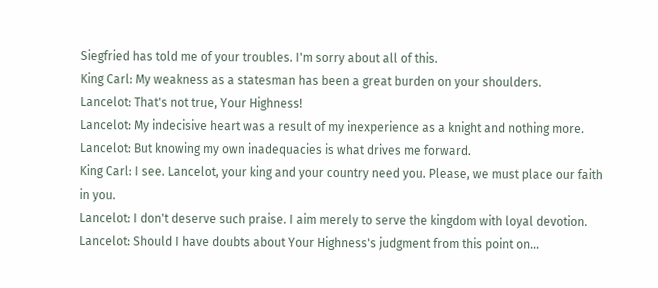Siegfried has told me of your troubles. I'm sorry about all of this.
King Carl: My weakness as a statesman has been a great burden on your shoulders.
Lancelot: That's not true, Your Highness!
Lancelot: My indecisive heart was a result of my inexperience as a knight and nothing more.
Lancelot: But knowing my own inadequacies is what drives me forward.
King Carl: I see. Lancelot, your king and your country need you. Please, we must place our faith in you.
Lancelot: I don't deserve such praise. I aim merely to serve the kingdom with loyal devotion.
Lancelot: Should I have doubts about Your Highness's judgment from this point on...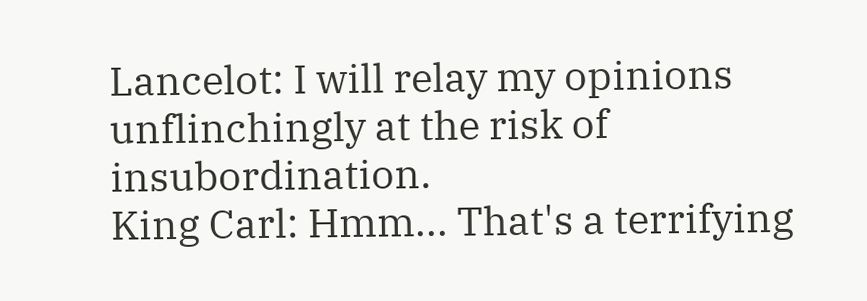Lancelot: I will relay my opinions unflinchingly at the risk of insubordination.
King Carl: Hmm... That's a terrifying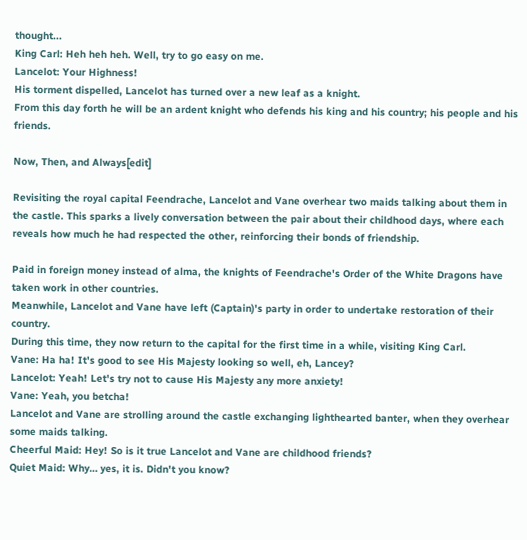thought...
King Carl: Heh heh heh. Well, try to go easy on me.
Lancelot: Your Highness!
His torment dispelled, Lancelot has turned over a new leaf as a knight.
From this day forth he will be an ardent knight who defends his king and his country; his people and his friends.

Now, Then, and Always[edit]

Revisiting the royal capital Feendrache, Lancelot and Vane overhear two maids talking about them in the castle. This sparks a lively conversation between the pair about their childhood days, where each reveals how much he had respected the other, reinforcing their bonds of friendship.

Paid in foreign money instead of alma, the knights of Feendrache's Order of the White Dragons have taken work in other countries.
Meanwhile, Lancelot and Vane have left (Captain)'s party in order to undertake restoration of their country.
During this time, they now return to the capital for the first time in a while, visiting King Carl.
Vane: Ha ha! It's good to see His Majesty looking so well, eh, Lancey?
Lancelot: Yeah! Let's try not to cause His Majesty any more anxiety!
Vane: Yeah, you betcha!
Lancelot and Vane are strolling around the castle exchanging lighthearted banter, when they overhear some maids talking.
Cheerful Maid: Hey! So is it true Lancelot and Vane are childhood friends?
Quiet Maid: Why… yes, it is. Didn't you know?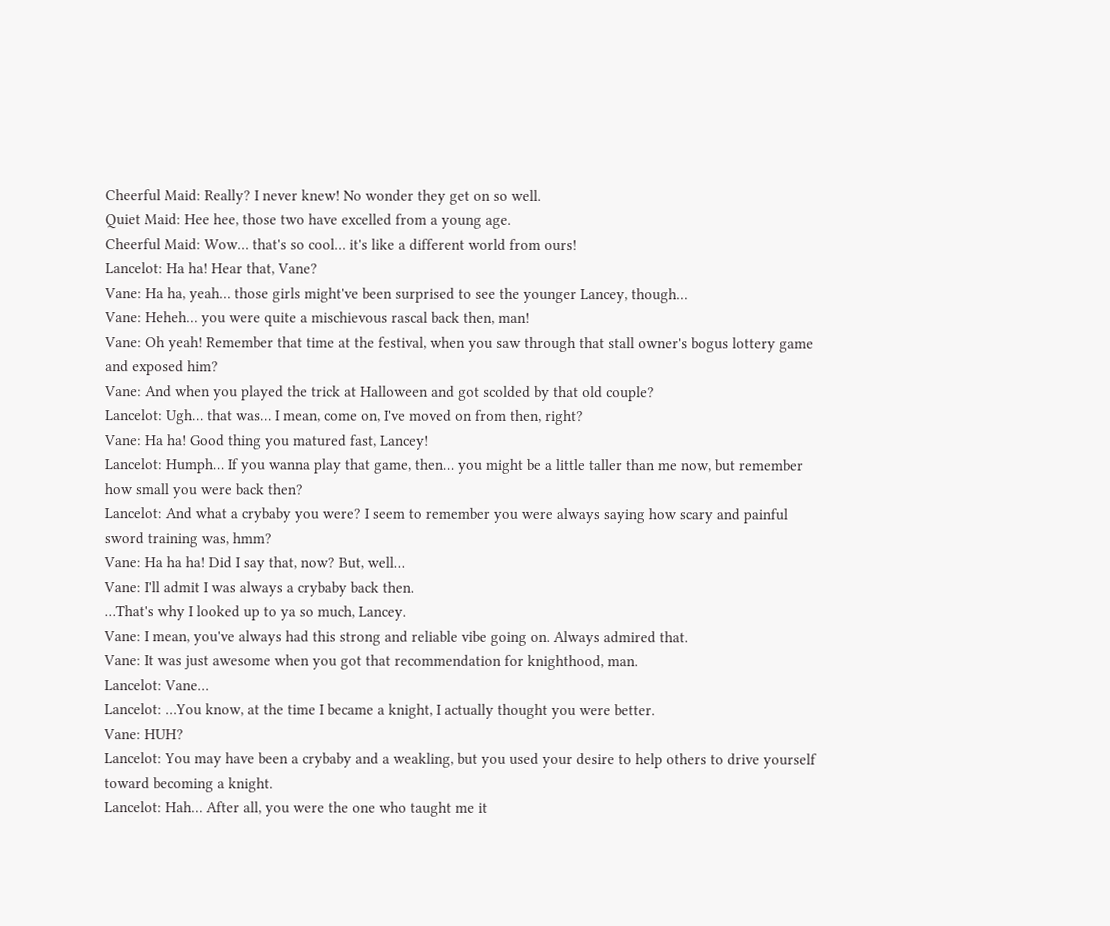Cheerful Maid: Really? I never knew! No wonder they get on so well.
Quiet Maid: Hee hee, those two have excelled from a young age.
Cheerful Maid: Wow… that's so cool… it's like a different world from ours!
Lancelot: Ha ha! Hear that, Vane?
Vane: Ha ha, yeah… those girls might've been surprised to see the younger Lancey, though…
Vane: Heheh… you were quite a mischievous rascal back then, man!
Vane: Oh yeah! Remember that time at the festival, when you saw through that stall owner's bogus lottery game and exposed him?
Vane: And when you played the trick at Halloween and got scolded by that old couple?
Lancelot: Ugh… that was… I mean, come on, I've moved on from then, right?
Vane: Ha ha! Good thing you matured fast, Lancey!
Lancelot: Humph… If you wanna play that game, then… you might be a little taller than me now, but remember how small you were back then?
Lancelot: And what a crybaby you were? I seem to remember you were always saying how scary and painful sword training was, hmm?
Vane: Ha ha ha! Did I say that, now? But, well…
Vane: I'll admit I was always a crybaby back then.
…That's why I looked up to ya so much, Lancey.
Vane: I mean, you've always had this strong and reliable vibe going on. Always admired that.
Vane: It was just awesome when you got that recommendation for knighthood, man.
Lancelot: Vane…
Lancelot: …You know, at the time I became a knight, I actually thought you were better.
Vane: HUH?
Lancelot: You may have been a crybaby and a weakling, but you used your desire to help others to drive yourself toward becoming a knight.
Lancelot: Hah… After all, you were the one who taught me it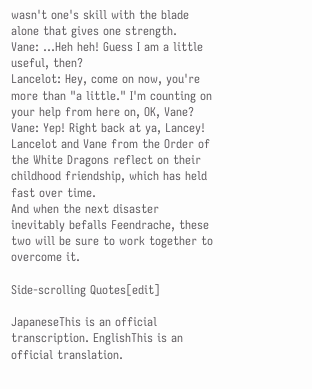wasn't one's skill with the blade alone that gives one strength.
Vane: …Heh heh! Guess I am a little useful, then?
Lancelot: Hey, come on now, you're more than "a little." I'm counting on your help from here on, OK, Vane?
Vane: Yep! Right back at ya, Lancey!
Lancelot and Vane from the Order of the White Dragons reflect on their childhood friendship, which has held fast over time.
And when the next disaster inevitably befalls Feendrache, these two will be sure to work together to overcome it.

Side-scrolling Quotes[edit]

JapaneseThis is an official transcription. EnglishThis is an official translation.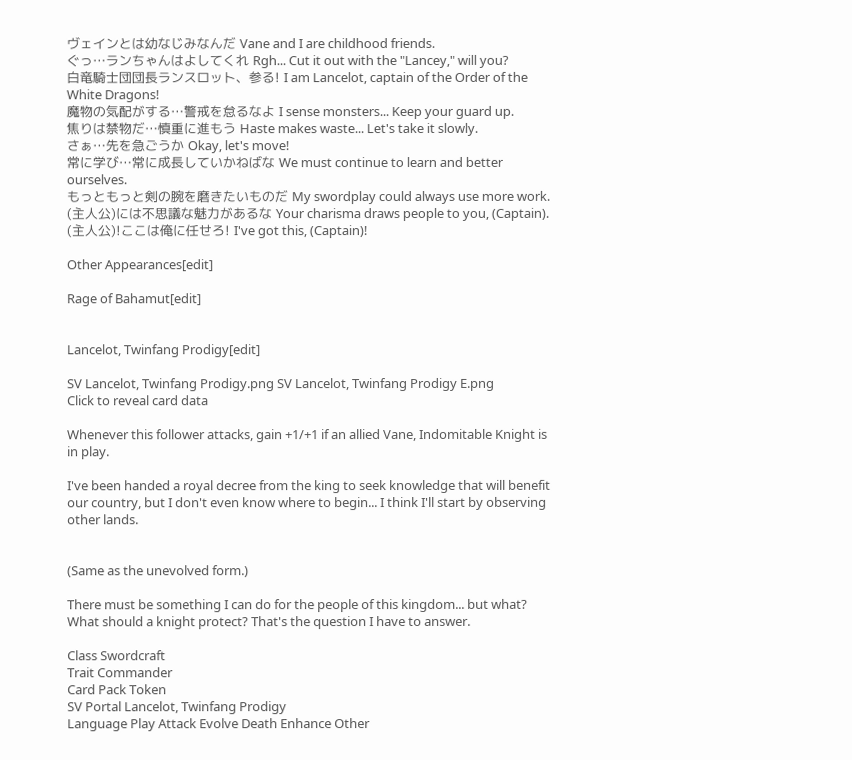ヴェインとは幼なじみなんだ Vane and I are childhood friends.
ぐっ…ランちゃんはよしてくれ Rgh... Cut it out with the "Lancey," will you?
白竜騎士団団長ランスロット、参る! I am Lancelot, captain of the Order of the White Dragons!
魔物の気配がする…警戒を怠るなよ I sense monsters... Keep your guard up.
焦りは禁物だ…慎重に進もう Haste makes waste... Let's take it slowly.
さぁ…先を急ごうか Okay, let's move!
常に学び…常に成長していかねばな We must continue to learn and better ourselves.
もっともっと剣の腕を磨きたいものだ My swordplay could always use more work.
(主人公)には不思議な魅力があるな Your charisma draws people to you, (Captain).
(主人公)!ここは俺に任せろ! I've got this, (Captain)!

Other Appearances[edit]

Rage of Bahamut[edit]


Lancelot, Twinfang Prodigy[edit]

SV Lancelot, Twinfang Prodigy.png SV Lancelot, Twinfang Prodigy E.png
Click to reveal card data

Whenever this follower attacks, gain +1/+1 if an allied Vane, Indomitable Knight is in play.

I've been handed a royal decree from the king to seek knowledge that will benefit our country, but I don't even know where to begin... I think I'll start by observing other lands.


(Same as the unevolved form.)

There must be something I can do for the people of this kingdom... but what? What should a knight protect? That's the question I have to answer.

Class Swordcraft
Trait Commander
Card Pack Token
SV Portal Lancelot, Twinfang Prodigy
Language Play Attack Evolve Death Enhance Other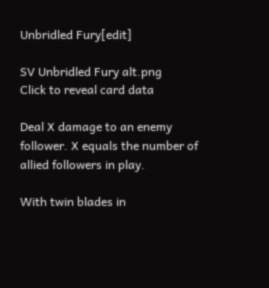Unbridled Fury[edit]

SV Unbridled Fury alt.png
Click to reveal card data

Deal X damage to an enemy follower. X equals the number of allied followers in play.

With twin blades in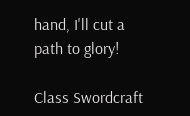hand, I'll cut a path to glory!

Class Swordcraft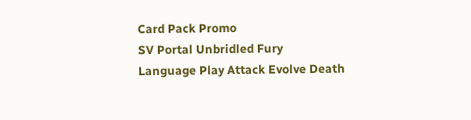Card Pack Promo
SV Portal Unbridled Fury
Language Play Attack Evolve Death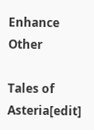Enhance Other

Tales of Asteria[edit]